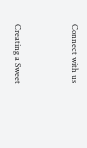Connect with us


Creating a Sweet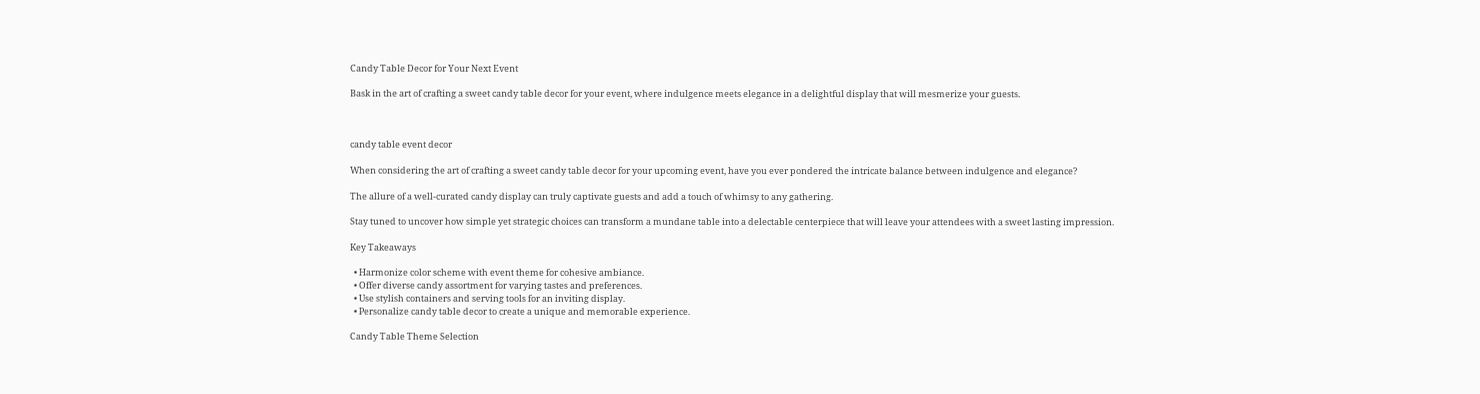Candy Table Decor for Your Next Event

Bask in the art of crafting a sweet candy table decor for your event, where indulgence meets elegance in a delightful display that will mesmerize your guests.



candy table event decor

When considering the art of crafting a sweet candy table decor for your upcoming event, have you ever pondered the intricate balance between indulgence and elegance?

The allure of a well-curated candy display can truly captivate guests and add a touch of whimsy to any gathering.

Stay tuned to uncover how simple yet strategic choices can transform a mundane table into a delectable centerpiece that will leave your attendees with a sweet lasting impression.

Key Takeaways

  • Harmonize color scheme with event theme for cohesive ambiance.
  • Offer diverse candy assortment for varying tastes and preferences.
  • Use stylish containers and serving tools for an inviting display.
  • Personalize candy table decor to create a unique and memorable experience.

Candy Table Theme Selection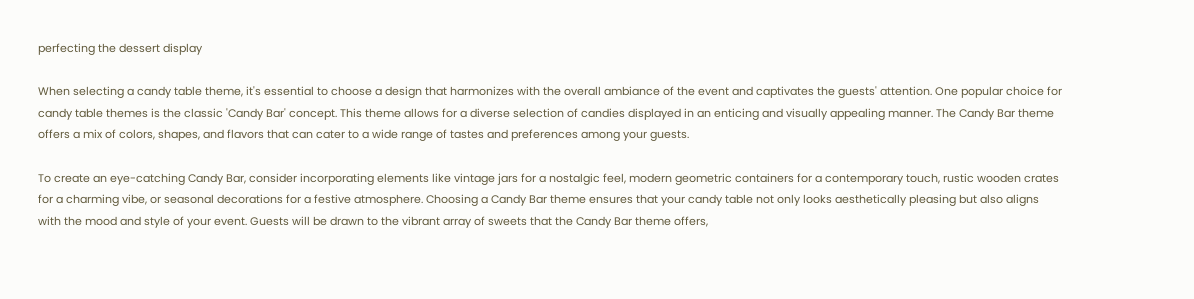perfecting the dessert display

When selecting a candy table theme, it's essential to choose a design that harmonizes with the overall ambiance of the event and captivates the guests' attention. One popular choice for candy table themes is the classic 'Candy Bar' concept. This theme allows for a diverse selection of candies displayed in an enticing and visually appealing manner. The Candy Bar theme offers a mix of colors, shapes, and flavors that can cater to a wide range of tastes and preferences among your guests.

To create an eye-catching Candy Bar, consider incorporating elements like vintage jars for a nostalgic feel, modern geometric containers for a contemporary touch, rustic wooden crates for a charming vibe, or seasonal decorations for a festive atmosphere. Choosing a Candy Bar theme ensures that your candy table not only looks aesthetically pleasing but also aligns with the mood and style of your event. Guests will be drawn to the vibrant array of sweets that the Candy Bar theme offers,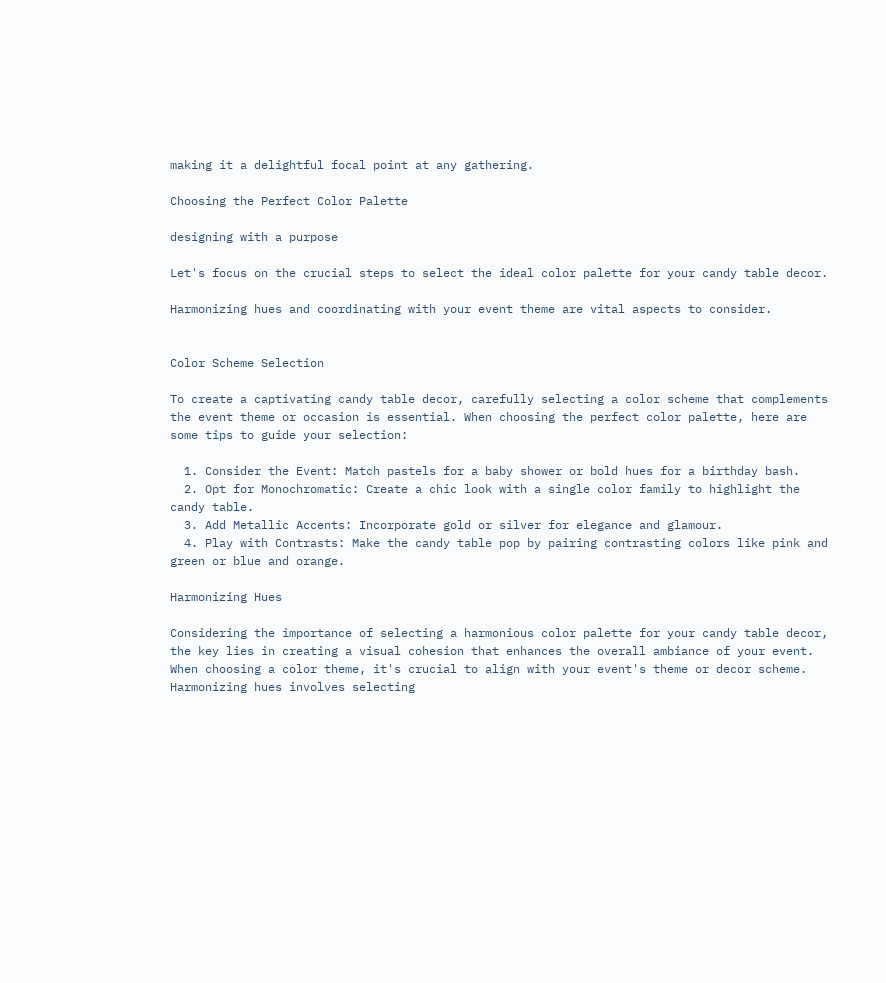making it a delightful focal point at any gathering.

Choosing the Perfect Color Palette

designing with a purpose

Let's focus on the crucial steps to select the ideal color palette for your candy table decor.

Harmonizing hues and coordinating with your event theme are vital aspects to consider.


Color Scheme Selection

To create a captivating candy table decor, carefully selecting a color scheme that complements the event theme or occasion is essential. When choosing the perfect color palette, here are some tips to guide your selection:

  1. Consider the Event: Match pastels for a baby shower or bold hues for a birthday bash.
  2. Opt for Monochromatic: Create a chic look with a single color family to highlight the candy table.
  3. Add Metallic Accents: Incorporate gold or silver for elegance and glamour.
  4. Play with Contrasts: Make the candy table pop by pairing contrasting colors like pink and green or blue and orange.

Harmonizing Hues

Considering the importance of selecting a harmonious color palette for your candy table decor, the key lies in creating a visual cohesion that enhances the overall ambiance of your event. When choosing a color theme, it's crucial to align with your event's theme or decor scheme. Harmonizing hues involves selecting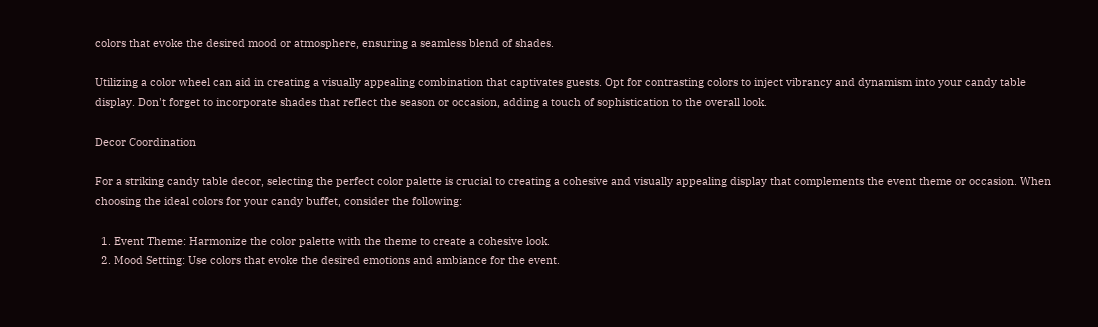colors that evoke the desired mood or atmosphere, ensuring a seamless blend of shades.

Utilizing a color wheel can aid in creating a visually appealing combination that captivates guests. Opt for contrasting colors to inject vibrancy and dynamism into your candy table display. Don't forget to incorporate shades that reflect the season or occasion, adding a touch of sophistication to the overall look.

Decor Coordination

For a striking candy table decor, selecting the perfect color palette is crucial to creating a cohesive and visually appealing display that complements the event theme or occasion. When choosing the ideal colors for your candy buffet, consider the following:

  1. Event Theme: Harmonize the color palette with the theme to create a cohesive look.
  2. Mood Setting: Use colors that evoke the desired emotions and ambiance for the event.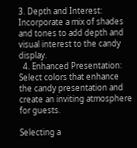3. Depth and Interest: Incorporate a mix of shades and tones to add depth and visual interest to the candy display.
  4. Enhanced Presentation: Select colors that enhance the candy presentation and create an inviting atmosphere for guests.

Selecting a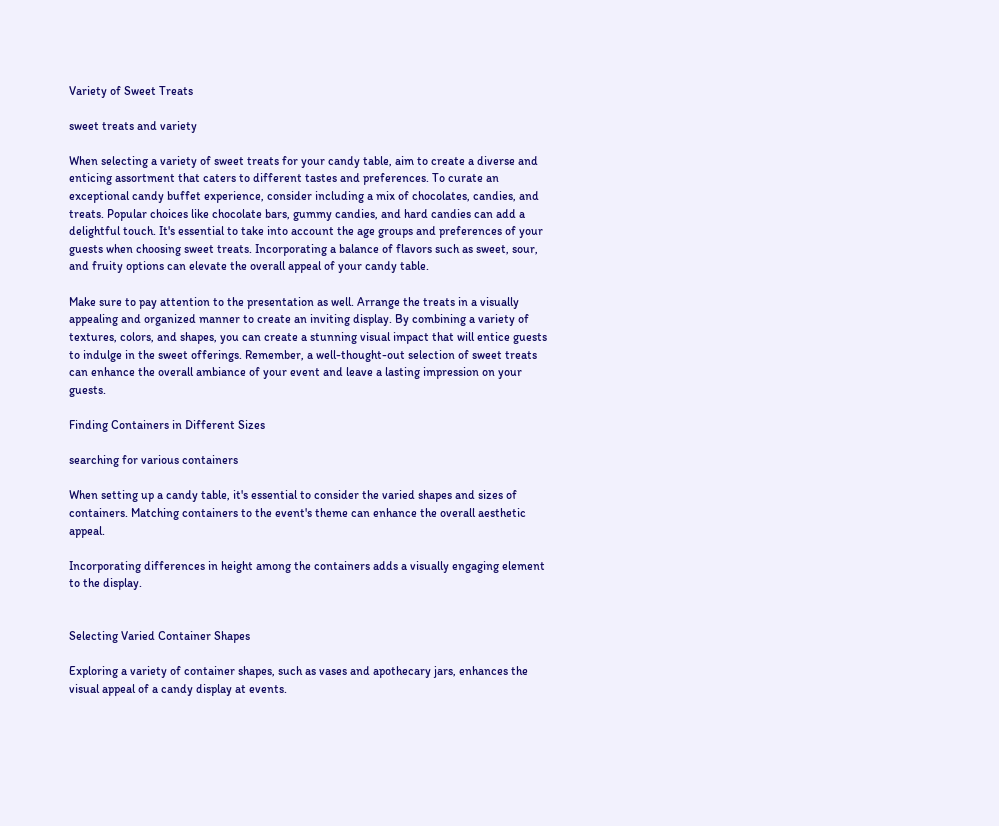Variety of Sweet Treats

sweet treats and variety

When selecting a variety of sweet treats for your candy table, aim to create a diverse and enticing assortment that caters to different tastes and preferences. To curate an exceptional candy buffet experience, consider including a mix of chocolates, candies, and treats. Popular choices like chocolate bars, gummy candies, and hard candies can add a delightful touch. It's essential to take into account the age groups and preferences of your guests when choosing sweet treats. Incorporating a balance of flavors such as sweet, sour, and fruity options can elevate the overall appeal of your candy table.

Make sure to pay attention to the presentation as well. Arrange the treats in a visually appealing and organized manner to create an inviting display. By combining a variety of textures, colors, and shapes, you can create a stunning visual impact that will entice guests to indulge in the sweet offerings. Remember, a well-thought-out selection of sweet treats can enhance the overall ambiance of your event and leave a lasting impression on your guests.

Finding Containers in Different Sizes

searching for various containers

When setting up a candy table, it's essential to consider the varied shapes and sizes of containers. Matching containers to the event's theme can enhance the overall aesthetic appeal.

Incorporating differences in height among the containers adds a visually engaging element to the display.


Selecting Varied Container Shapes

Exploring a variety of container shapes, such as vases and apothecary jars, enhances the visual appeal of a candy display at events.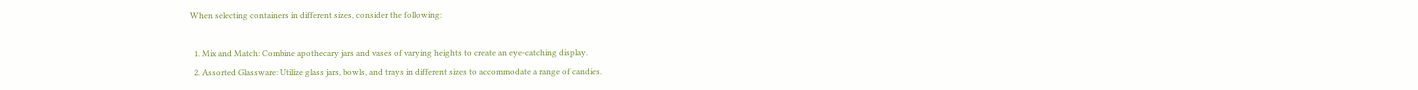When selecting containers in different sizes, consider the following:

  1. Mix and Match: Combine apothecary jars and vases of varying heights to create an eye-catching display.
  2. Assorted Glassware: Utilize glass jars, bowls, and trays in different sizes to accommodate a range of candies.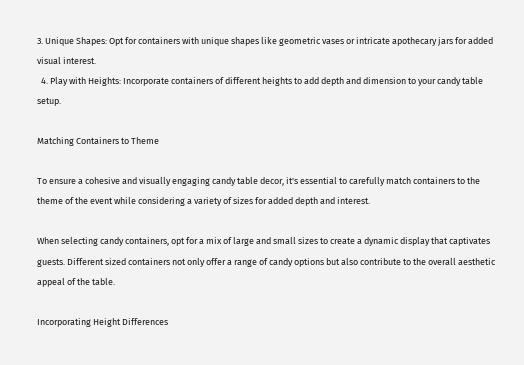3. Unique Shapes: Opt for containers with unique shapes like geometric vases or intricate apothecary jars for added visual interest.
  4. Play with Heights: Incorporate containers of different heights to add depth and dimension to your candy table setup.

Matching Containers to Theme

To ensure a cohesive and visually engaging candy table decor, it's essential to carefully match containers to the theme of the event while considering a variety of sizes for added depth and interest.

When selecting candy containers, opt for a mix of large and small sizes to create a dynamic display that captivates guests. Different sized containers not only offer a range of candy options but also contribute to the overall aesthetic appeal of the table.

Incorporating Height Differences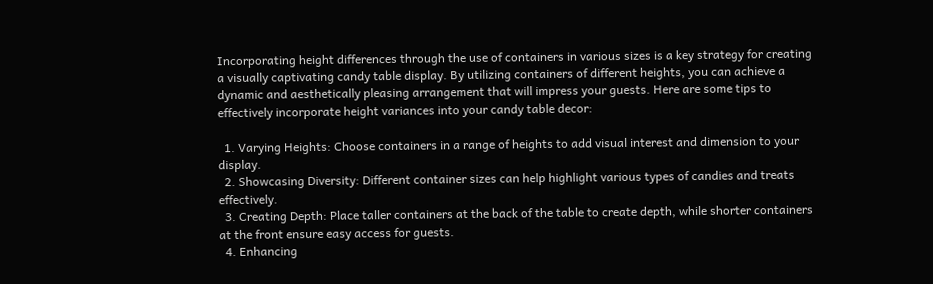Incorporating height differences through the use of containers in various sizes is a key strategy for creating a visually captivating candy table display. By utilizing containers of different heights, you can achieve a dynamic and aesthetically pleasing arrangement that will impress your guests. Here are some tips to effectively incorporate height variances into your candy table decor:

  1. Varying Heights: Choose containers in a range of heights to add visual interest and dimension to your display.
  2. Showcasing Diversity: Different container sizes can help highlight various types of candies and treats effectively.
  3. Creating Depth: Place taller containers at the back of the table to create depth, while shorter containers at the front ensure easy access for guests.
  4. Enhancing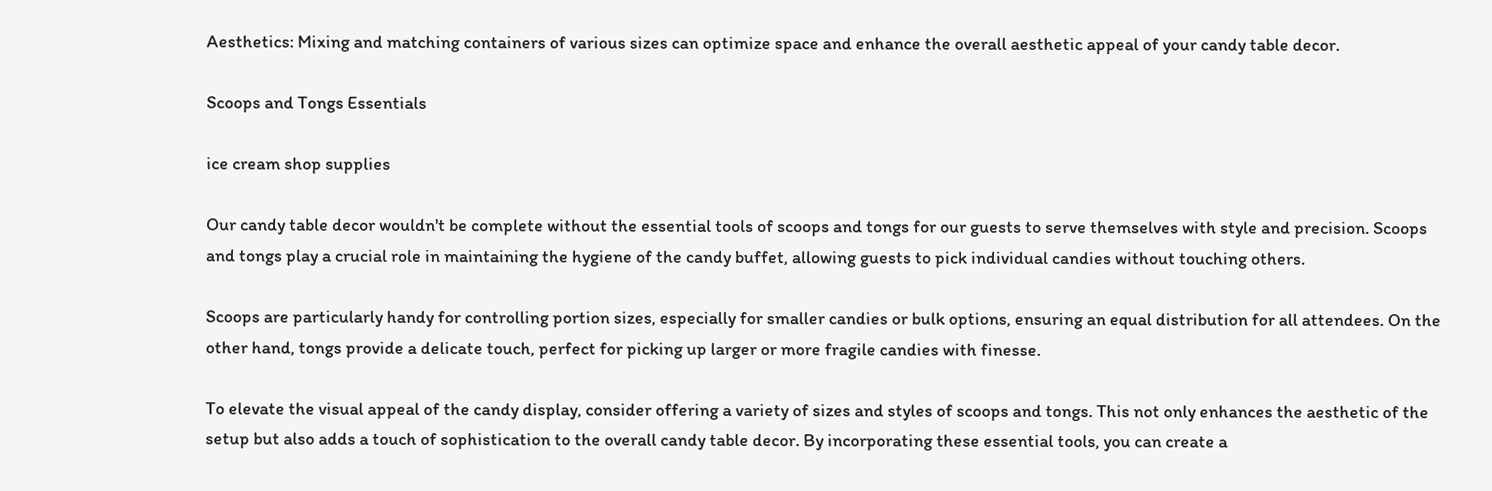Aesthetics: Mixing and matching containers of various sizes can optimize space and enhance the overall aesthetic appeal of your candy table decor.

Scoops and Tongs Essentials

ice cream shop supplies

Our candy table decor wouldn't be complete without the essential tools of scoops and tongs for our guests to serve themselves with style and precision. Scoops and tongs play a crucial role in maintaining the hygiene of the candy buffet, allowing guests to pick individual candies without touching others.

Scoops are particularly handy for controlling portion sizes, especially for smaller candies or bulk options, ensuring an equal distribution for all attendees. On the other hand, tongs provide a delicate touch, perfect for picking up larger or more fragile candies with finesse.

To elevate the visual appeal of the candy display, consider offering a variety of sizes and styles of scoops and tongs. This not only enhances the aesthetic of the setup but also adds a touch of sophistication to the overall candy table decor. By incorporating these essential tools, you can create a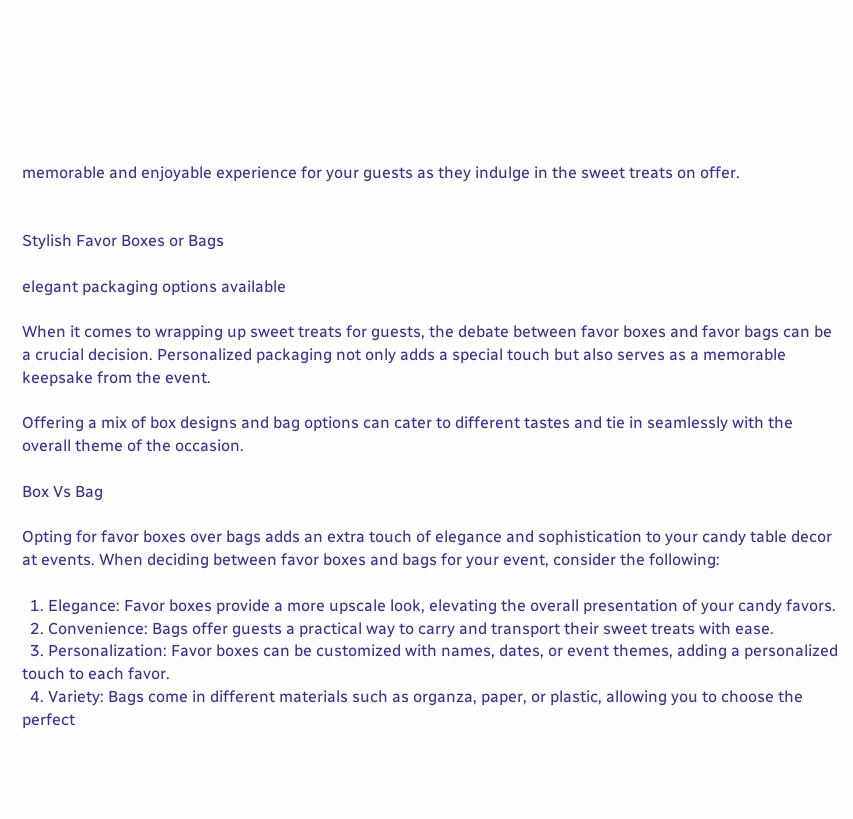memorable and enjoyable experience for your guests as they indulge in the sweet treats on offer.


Stylish Favor Boxes or Bags

elegant packaging options available

When it comes to wrapping up sweet treats for guests, the debate between favor boxes and favor bags can be a crucial decision. Personalized packaging not only adds a special touch but also serves as a memorable keepsake from the event.

Offering a mix of box designs and bag options can cater to different tastes and tie in seamlessly with the overall theme of the occasion.

Box Vs Bag

Opting for favor boxes over bags adds an extra touch of elegance and sophistication to your candy table decor at events. When deciding between favor boxes and bags for your event, consider the following:

  1. Elegance: Favor boxes provide a more upscale look, elevating the overall presentation of your candy favors.
  2. Convenience: Bags offer guests a practical way to carry and transport their sweet treats with ease.
  3. Personalization: Favor boxes can be customized with names, dates, or event themes, adding a personalized touch to each favor.
  4. Variety: Bags come in different materials such as organza, paper, or plastic, allowing you to choose the perfect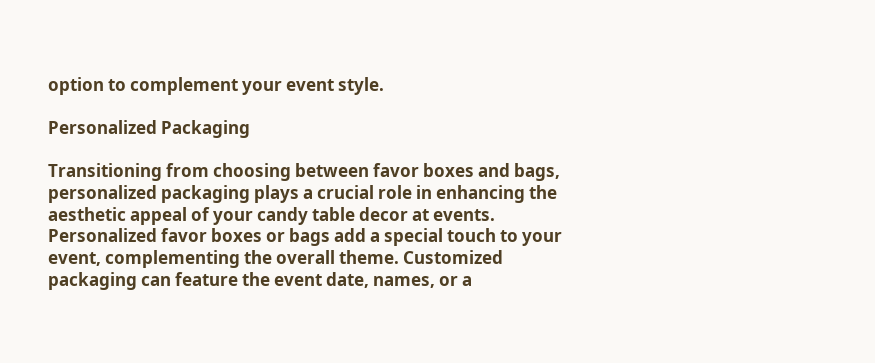option to complement your event style.

Personalized Packaging

Transitioning from choosing between favor boxes and bags, personalized packaging plays a crucial role in enhancing the aesthetic appeal of your candy table decor at events. Personalized favor boxes or bags add a special touch to your event, complementing the overall theme. Customized packaging can feature the event date, names, or a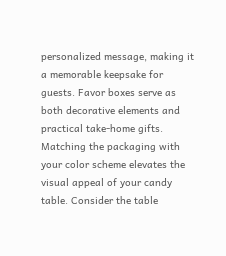personalized message, making it a memorable keepsake for guests. Favor boxes serve as both decorative elements and practical take-home gifts. Matching the packaging with your color scheme elevates the visual appeal of your candy table. Consider the table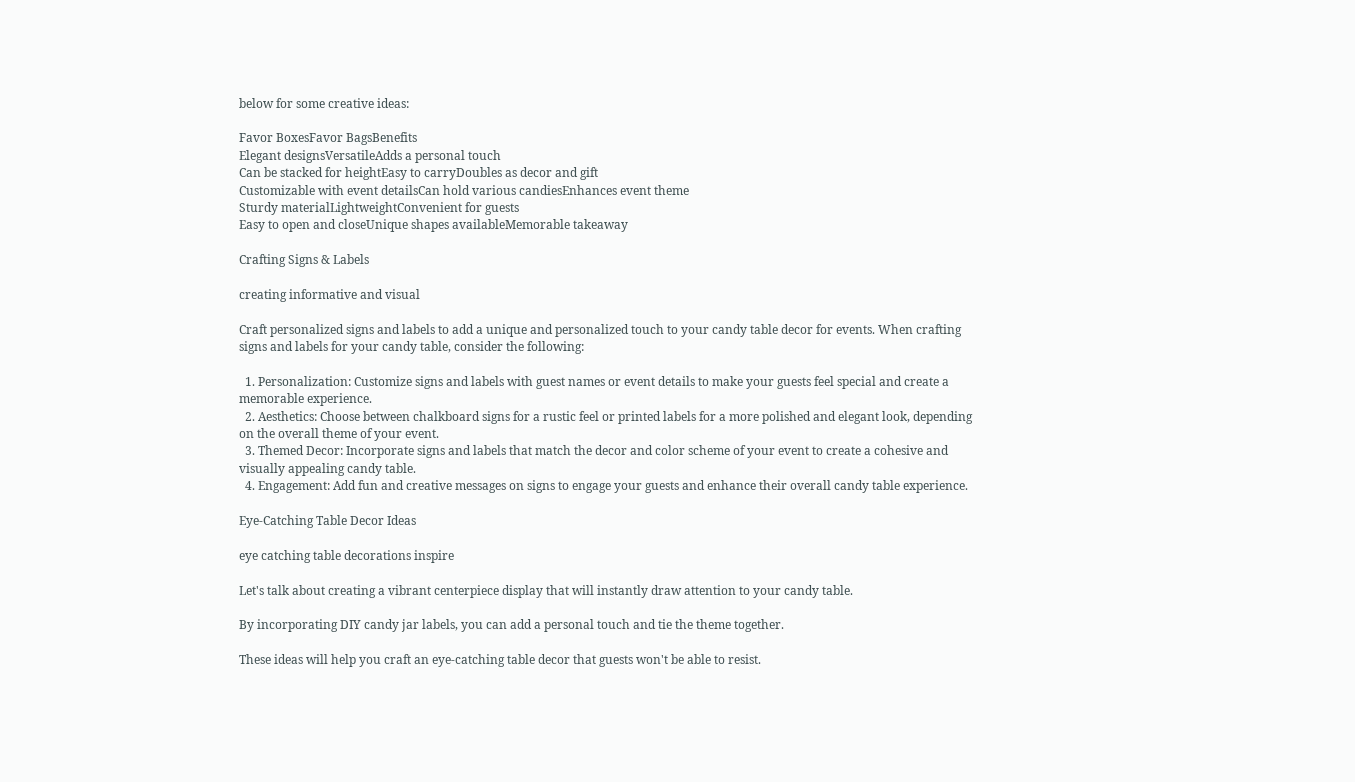below for some creative ideas:

Favor BoxesFavor BagsBenefits
Elegant designsVersatileAdds a personal touch
Can be stacked for heightEasy to carryDoubles as decor and gift
Customizable with event detailsCan hold various candiesEnhances event theme
Sturdy materialLightweightConvenient for guests
Easy to open and closeUnique shapes availableMemorable takeaway

Crafting Signs & Labels

creating informative and visual

Craft personalized signs and labels to add a unique and personalized touch to your candy table decor for events. When crafting signs and labels for your candy table, consider the following:

  1. Personalization: Customize signs and labels with guest names or event details to make your guests feel special and create a memorable experience.
  2. Aesthetics: Choose between chalkboard signs for a rustic feel or printed labels for a more polished and elegant look, depending on the overall theme of your event.
  3. Themed Decor: Incorporate signs and labels that match the decor and color scheme of your event to create a cohesive and visually appealing candy table.
  4. Engagement: Add fun and creative messages on signs to engage your guests and enhance their overall candy table experience.

Eye-Catching Table Decor Ideas

eye catching table decorations inspire

Let's talk about creating a vibrant centerpiece display that will instantly draw attention to your candy table.

By incorporating DIY candy jar labels, you can add a personal touch and tie the theme together.

These ideas will help you craft an eye-catching table decor that guests won't be able to resist.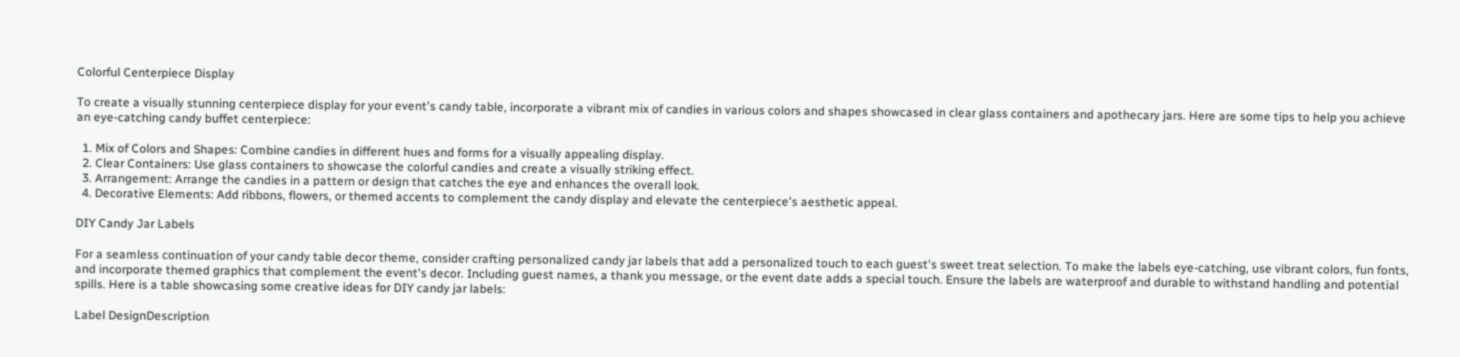Colorful Centerpiece Display

To create a visually stunning centerpiece display for your event's candy table, incorporate a vibrant mix of candies in various colors and shapes showcased in clear glass containers and apothecary jars. Here are some tips to help you achieve an eye-catching candy buffet centerpiece:

  1. Mix of Colors and Shapes: Combine candies in different hues and forms for a visually appealing display.
  2. Clear Containers: Use glass containers to showcase the colorful candies and create a visually striking effect.
  3. Arrangement: Arrange the candies in a pattern or design that catches the eye and enhances the overall look.
  4. Decorative Elements: Add ribbons, flowers, or themed accents to complement the candy display and elevate the centerpiece's aesthetic appeal.

DIY Candy Jar Labels

For a seamless continuation of your candy table decor theme, consider crafting personalized candy jar labels that add a personalized touch to each guest's sweet treat selection. To make the labels eye-catching, use vibrant colors, fun fonts, and incorporate themed graphics that complement the event's decor. Including guest names, a thank you message, or the event date adds a special touch. Ensure the labels are waterproof and durable to withstand handling and potential spills. Here is a table showcasing some creative ideas for DIY candy jar labels:

Label DesignDescription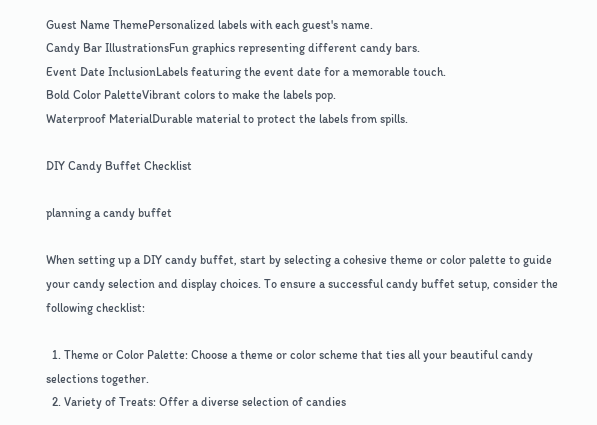Guest Name ThemePersonalized labels with each guest's name.
Candy Bar IllustrationsFun graphics representing different candy bars.
Event Date InclusionLabels featuring the event date for a memorable touch.
Bold Color PaletteVibrant colors to make the labels pop.
Waterproof MaterialDurable material to protect the labels from spills.

DIY Candy Buffet Checklist

planning a candy buffet

When setting up a DIY candy buffet, start by selecting a cohesive theme or color palette to guide your candy selection and display choices. To ensure a successful candy buffet setup, consider the following checklist:

  1. Theme or Color Palette: Choose a theme or color scheme that ties all your beautiful candy selections together.
  2. Variety of Treats: Offer a diverse selection of candies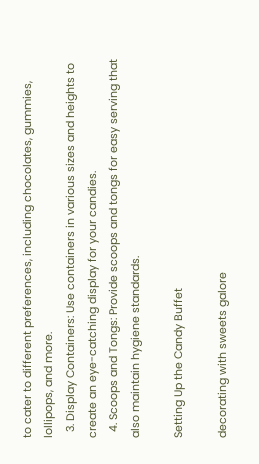to cater to different preferences, including chocolates, gummies, lollipops, and more.
  3. Display Containers: Use containers in various sizes and heights to create an eye-catching display for your candies.
  4. Scoops and Tongs: Provide scoops and tongs for easy serving that also maintain hygiene standards.

Setting Up the Candy Buffet

decorating with sweets galore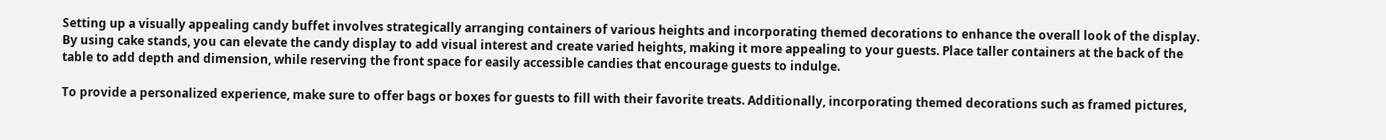Setting up a visually appealing candy buffet involves strategically arranging containers of various heights and incorporating themed decorations to enhance the overall look of the display. By using cake stands, you can elevate the candy display to add visual interest and create varied heights, making it more appealing to your guests. Place taller containers at the back of the table to add depth and dimension, while reserving the front space for easily accessible candies that encourage guests to indulge.

To provide a personalized experience, make sure to offer bags or boxes for guests to fill with their favorite treats. Additionally, incorporating themed decorations such as framed pictures,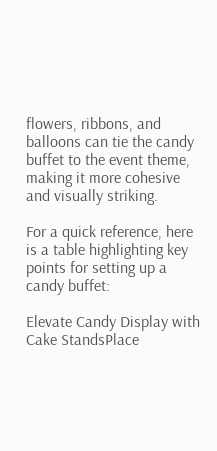flowers, ribbons, and balloons can tie the candy buffet to the event theme, making it more cohesive and visually striking.

For a quick reference, here is a table highlighting key points for setting up a candy buffet:

Elevate Candy Display with Cake StandsPlace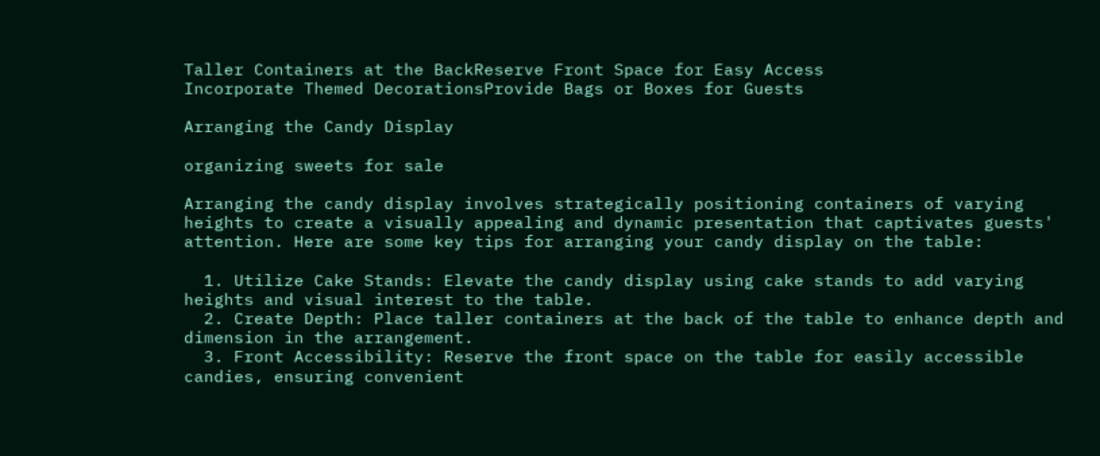Taller Containers at the BackReserve Front Space for Easy Access
Incorporate Themed DecorationsProvide Bags or Boxes for Guests

Arranging the Candy Display

organizing sweets for sale

Arranging the candy display involves strategically positioning containers of varying heights to create a visually appealing and dynamic presentation that captivates guests' attention. Here are some key tips for arranging your candy display on the table:

  1. Utilize Cake Stands: Elevate the candy display using cake stands to add varying heights and visual interest to the table.
  2. Create Depth: Place taller containers at the back of the table to enhance depth and dimension in the arrangement.
  3. Front Accessibility: Reserve the front space on the table for easily accessible candies, ensuring convenient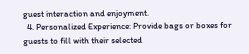guest interaction and enjoyment.
  4. Personalized Experience: Provide bags or boxes for guests to fill with their selected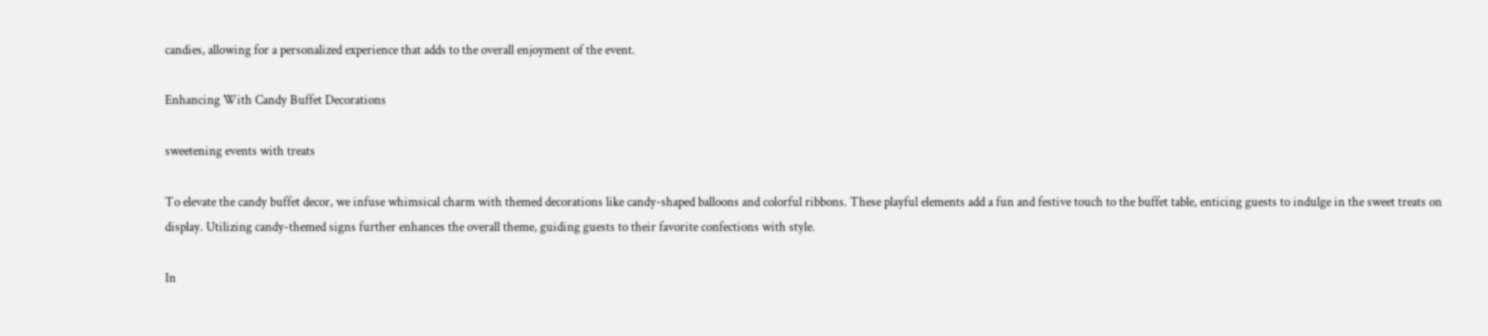candies, allowing for a personalized experience that adds to the overall enjoyment of the event.

Enhancing With Candy Buffet Decorations

sweetening events with treats

To elevate the candy buffet decor, we infuse whimsical charm with themed decorations like candy-shaped balloons and colorful ribbons. These playful elements add a fun and festive touch to the buffet table, enticing guests to indulge in the sweet treats on display. Utilizing candy-themed signs further enhances the overall theme, guiding guests to their favorite confections with style.

In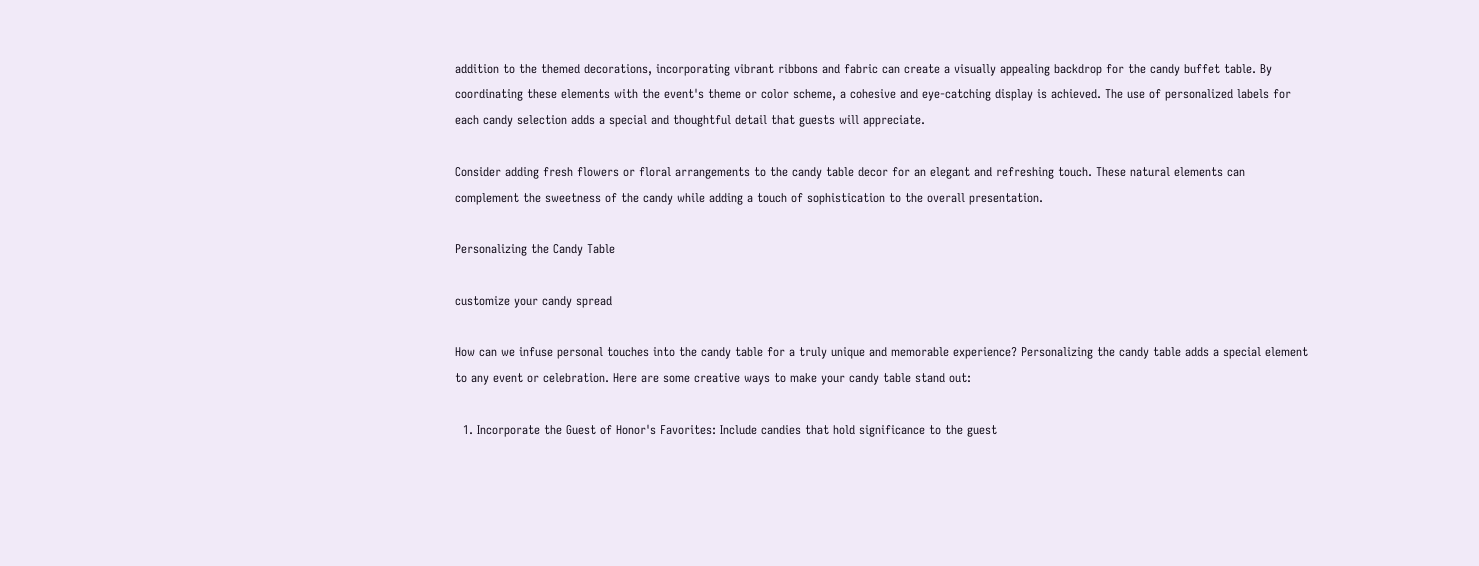addition to the themed decorations, incorporating vibrant ribbons and fabric can create a visually appealing backdrop for the candy buffet table. By coordinating these elements with the event's theme or color scheme, a cohesive and eye-catching display is achieved. The use of personalized labels for each candy selection adds a special and thoughtful detail that guests will appreciate.

Consider adding fresh flowers or floral arrangements to the candy table decor for an elegant and refreshing touch. These natural elements can complement the sweetness of the candy while adding a touch of sophistication to the overall presentation.

Personalizing the Candy Table

customize your candy spread

How can we infuse personal touches into the candy table for a truly unique and memorable experience? Personalizing the candy table adds a special element to any event or celebration. Here are some creative ways to make your candy table stand out:

  1. Incorporate the Guest of Honor's Favorites: Include candies that hold significance to the guest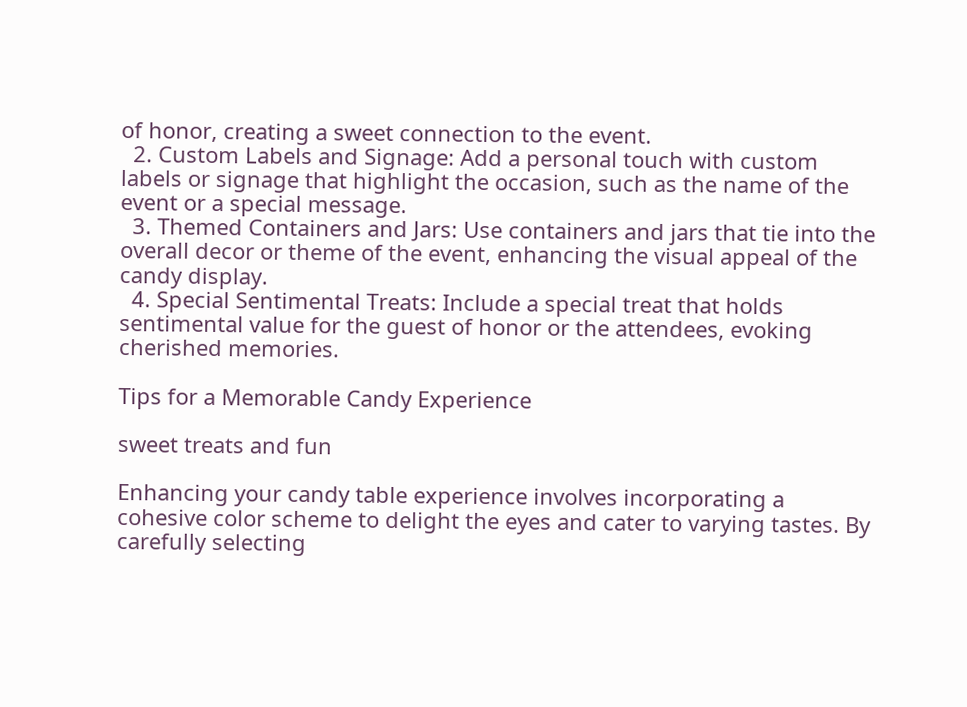of honor, creating a sweet connection to the event.
  2. Custom Labels and Signage: Add a personal touch with custom labels or signage that highlight the occasion, such as the name of the event or a special message.
  3. Themed Containers and Jars: Use containers and jars that tie into the overall decor or theme of the event, enhancing the visual appeal of the candy display.
  4. Special Sentimental Treats: Include a special treat that holds sentimental value for the guest of honor or the attendees, evoking cherished memories.

Tips for a Memorable Candy Experience

sweet treats and fun

Enhancing your candy table experience involves incorporating a cohesive color scheme to delight the eyes and cater to varying tastes. By carefully selecting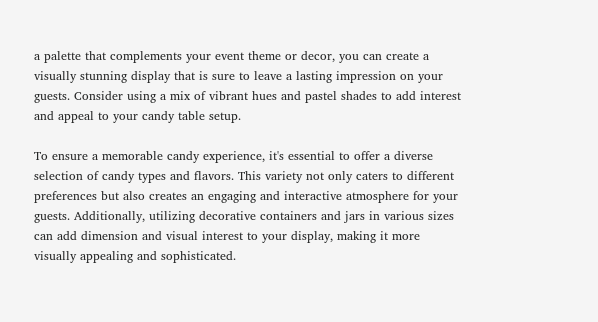a palette that complements your event theme or decor, you can create a visually stunning display that is sure to leave a lasting impression on your guests. Consider using a mix of vibrant hues and pastel shades to add interest and appeal to your candy table setup.

To ensure a memorable candy experience, it's essential to offer a diverse selection of candy types and flavors. This variety not only caters to different preferences but also creates an engaging and interactive atmosphere for your guests. Additionally, utilizing decorative containers and jars in various sizes can add dimension and visual interest to your display, making it more visually appealing and sophisticated.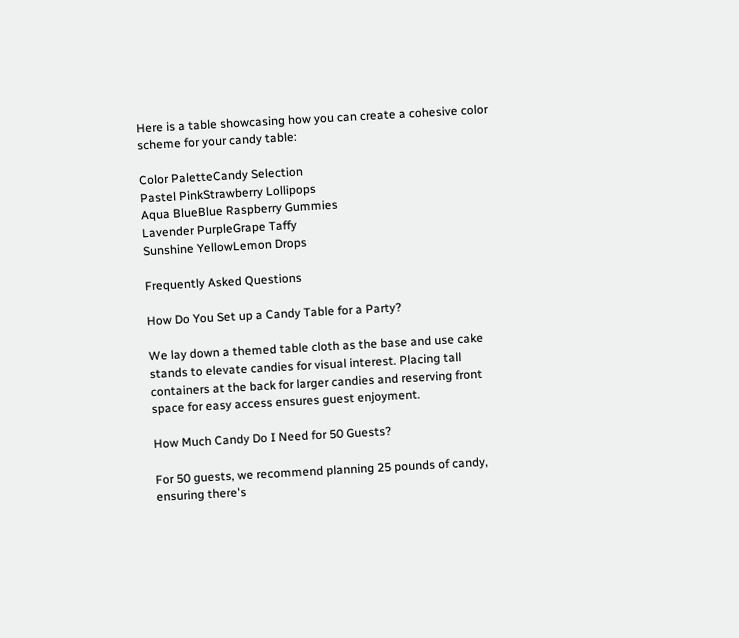Here is a table showcasing how you can create a cohesive color scheme for your candy table:

Color PaletteCandy Selection
Pastel PinkStrawberry Lollipops
Aqua BlueBlue Raspberry Gummies
Lavender PurpleGrape Taffy
Sunshine YellowLemon Drops

Frequently Asked Questions

How Do You Set up a Candy Table for a Party?

We lay down a themed table cloth as the base and use cake stands to elevate candies for visual interest. Placing tall containers at the back for larger candies and reserving front space for easy access ensures guest enjoyment.

How Much Candy Do I Need for 50 Guests?

For 50 guests, we recommend planning 25 pounds of candy, ensuring there's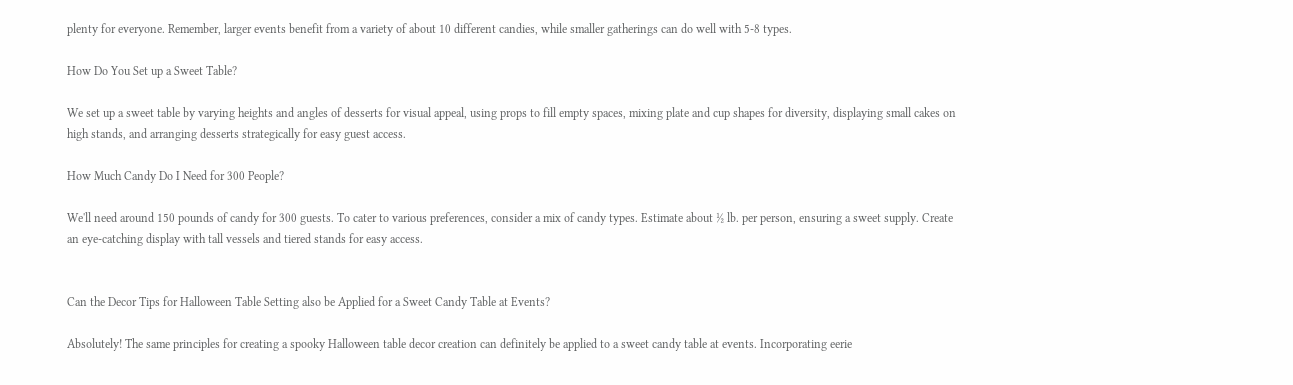plenty for everyone. Remember, larger events benefit from a variety of about 10 different candies, while smaller gatherings can do well with 5-8 types.

How Do You Set up a Sweet Table?

We set up a sweet table by varying heights and angles of desserts for visual appeal, using props to fill empty spaces, mixing plate and cup shapes for diversity, displaying small cakes on high stands, and arranging desserts strategically for easy guest access.

How Much Candy Do I Need for 300 People?

We'll need around 150 pounds of candy for 300 guests. To cater to various preferences, consider a mix of candy types. Estimate about ½ lb. per person, ensuring a sweet supply. Create an eye-catching display with tall vessels and tiered stands for easy access.


Can the Decor Tips for Halloween Table Setting also be Applied for a Sweet Candy Table at Events?

Absolutely! The same principles for creating a spooky Halloween table decor creation can definitely be applied to a sweet candy table at events. Incorporating eerie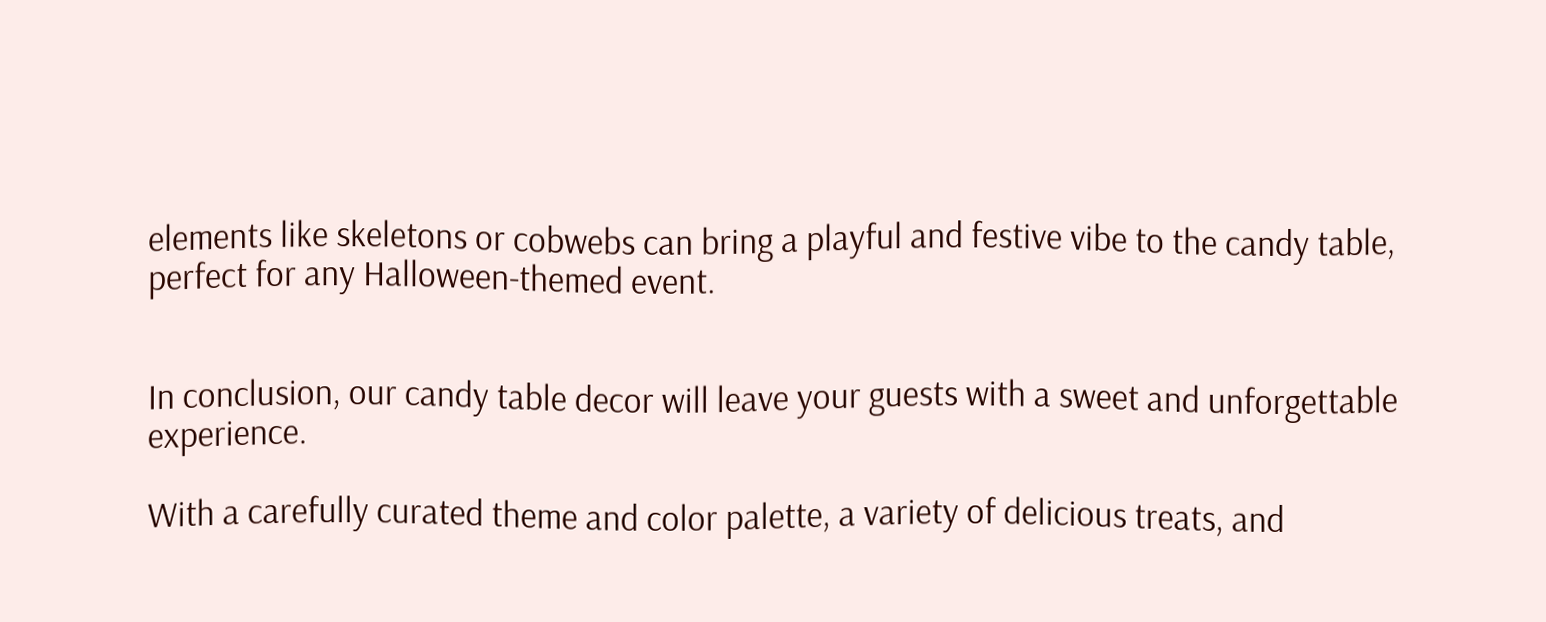elements like skeletons or cobwebs can bring a playful and festive vibe to the candy table, perfect for any Halloween-themed event.


In conclusion, our candy table decor will leave your guests with a sweet and unforgettable experience.

With a carefully curated theme and color palette, a variety of delicious treats, and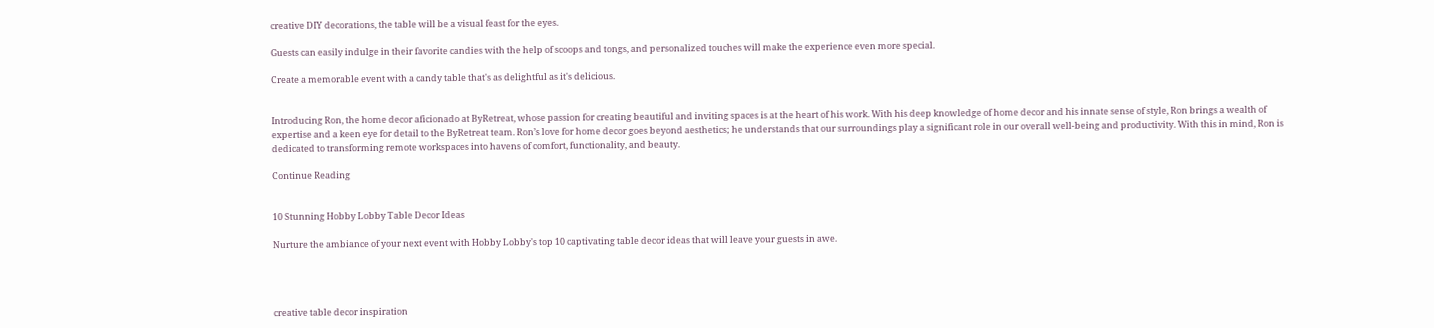creative DIY decorations, the table will be a visual feast for the eyes.

Guests can easily indulge in their favorite candies with the help of scoops and tongs, and personalized touches will make the experience even more special.

Create a memorable event with a candy table that's as delightful as it's delicious.


Introducing Ron, the home decor aficionado at ByRetreat, whose passion for creating beautiful and inviting spaces is at the heart of his work. With his deep knowledge of home decor and his innate sense of style, Ron brings a wealth of expertise and a keen eye for detail to the ByRetreat team. Ron’s love for home decor goes beyond aesthetics; he understands that our surroundings play a significant role in our overall well-being and productivity. With this in mind, Ron is dedicated to transforming remote workspaces into havens of comfort, functionality, and beauty.

Continue Reading


10 Stunning Hobby Lobby Table Decor Ideas

Nurture the ambiance of your next event with Hobby Lobby's top 10 captivating table decor ideas that will leave your guests in awe.




creative table decor inspiration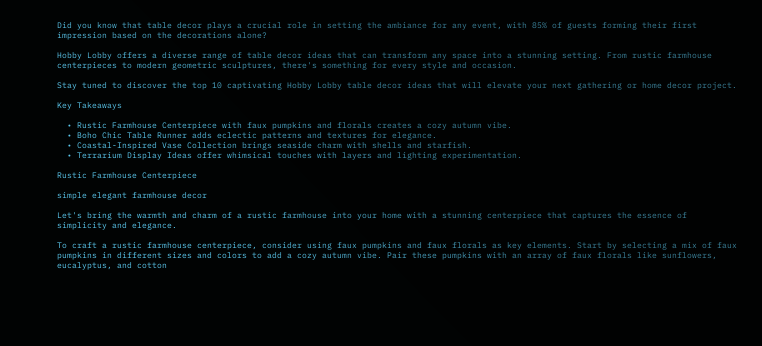Did you know that table decor plays a crucial role in setting the ambiance for any event, with 85% of guests forming their first impression based on the decorations alone?

Hobby Lobby offers a diverse range of table decor ideas that can transform any space into a stunning setting. From rustic farmhouse centerpieces to modern geometric sculptures, there's something for every style and occasion.

Stay tuned to discover the top 10 captivating Hobby Lobby table decor ideas that will elevate your next gathering or home decor project.

Key Takeaways

  • Rustic Farmhouse Centerpiece with faux pumpkins and florals creates a cozy autumn vibe.
  • Boho Chic Table Runner adds eclectic patterns and textures for elegance.
  • Coastal-Inspired Vase Collection brings seaside charm with shells and starfish.
  • Terrarium Display Ideas offer whimsical touches with layers and lighting experimentation.

Rustic Farmhouse Centerpiece

simple elegant farmhouse decor

Let's bring the warmth and charm of a rustic farmhouse into your home with a stunning centerpiece that captures the essence of simplicity and elegance.

To craft a rustic farmhouse centerpiece, consider using faux pumpkins and faux florals as key elements. Start by selecting a mix of faux pumpkins in different sizes and colors to add a cozy autumn vibe. Pair these pumpkins with an array of faux florals like sunflowers, eucalyptus, and cotton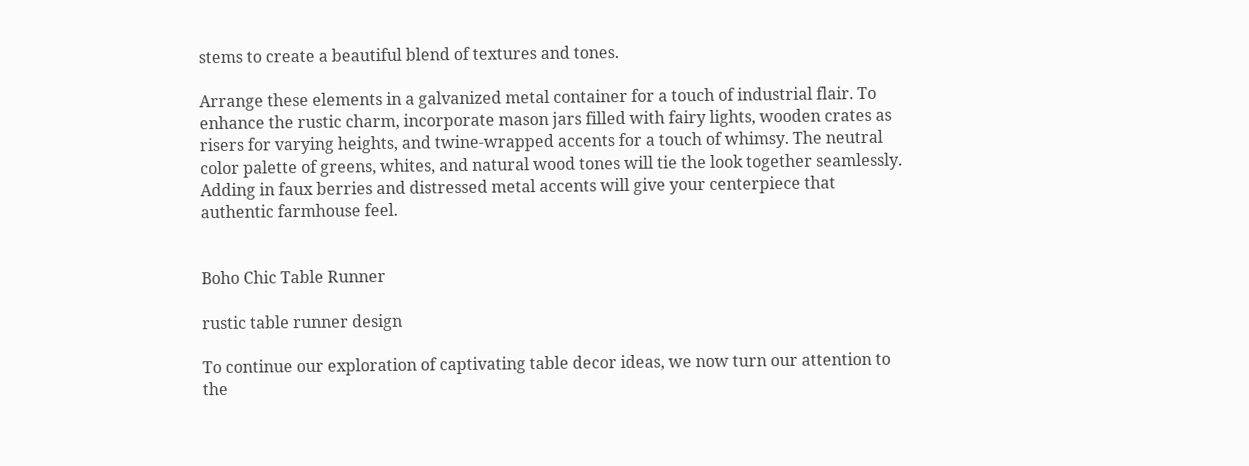stems to create a beautiful blend of textures and tones.

Arrange these elements in a galvanized metal container for a touch of industrial flair. To enhance the rustic charm, incorporate mason jars filled with fairy lights, wooden crates as risers for varying heights, and twine-wrapped accents for a touch of whimsy. The neutral color palette of greens, whites, and natural wood tones will tie the look together seamlessly. Adding in faux berries and distressed metal accents will give your centerpiece that authentic farmhouse feel.


Boho Chic Table Runner

rustic table runner design

To continue our exploration of captivating table decor ideas, we now turn our attention to the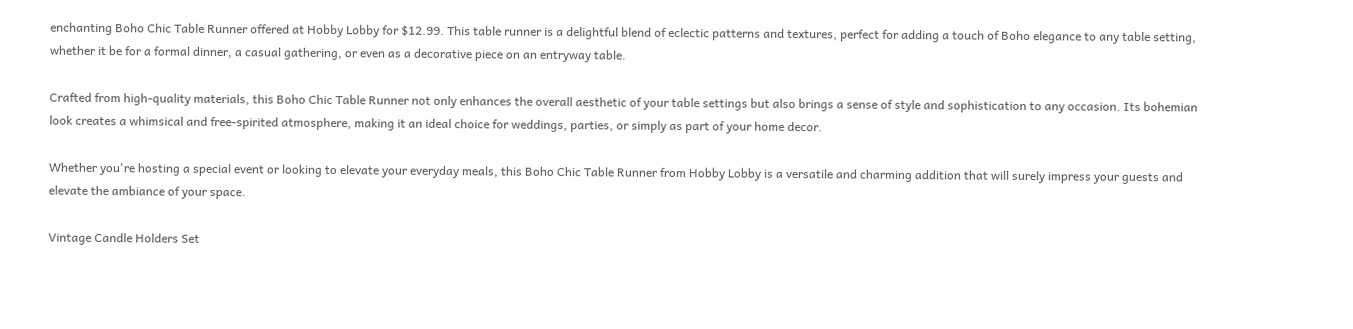enchanting Boho Chic Table Runner offered at Hobby Lobby for $12.99. This table runner is a delightful blend of eclectic patterns and textures, perfect for adding a touch of Boho elegance to any table setting, whether it be for a formal dinner, a casual gathering, or even as a decorative piece on an entryway table.

Crafted from high-quality materials, this Boho Chic Table Runner not only enhances the overall aesthetic of your table settings but also brings a sense of style and sophistication to any occasion. Its bohemian look creates a whimsical and free-spirited atmosphere, making it an ideal choice for weddings, parties, or simply as part of your home decor.

Whether you're hosting a special event or looking to elevate your everyday meals, this Boho Chic Table Runner from Hobby Lobby is a versatile and charming addition that will surely impress your guests and elevate the ambiance of your space.

Vintage Candle Holders Set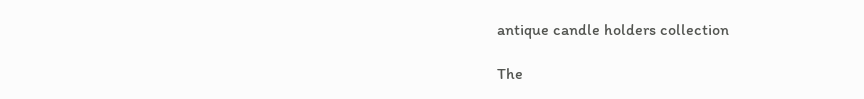antique candle holders collection

The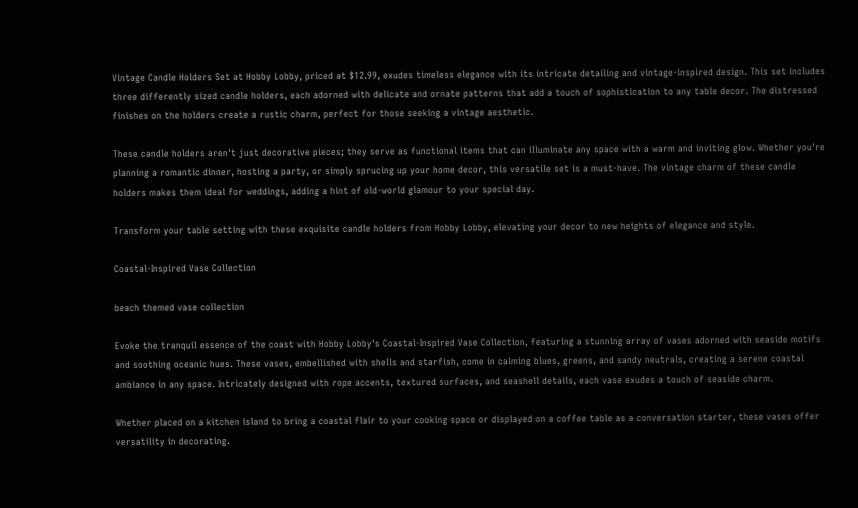Vintage Candle Holders Set at Hobby Lobby, priced at $12.99, exudes timeless elegance with its intricate detailing and vintage-inspired design. This set includes three differently sized candle holders, each adorned with delicate and ornate patterns that add a touch of sophistication to any table decor. The distressed finishes on the holders create a rustic charm, perfect for those seeking a vintage aesthetic.

These candle holders aren't just decorative pieces; they serve as functional items that can illuminate any space with a warm and inviting glow. Whether you're planning a romantic dinner, hosting a party, or simply sprucing up your home decor, this versatile set is a must-have. The vintage charm of these candle holders makes them ideal for weddings, adding a hint of old-world glamour to your special day.

Transform your table setting with these exquisite candle holders from Hobby Lobby, elevating your decor to new heights of elegance and style.

Coastal-Inspired Vase Collection

beach themed vase collection

Evoke the tranquil essence of the coast with Hobby Lobby's Coastal-Inspired Vase Collection, featuring a stunning array of vases adorned with seaside motifs and soothing oceanic hues. These vases, embellished with shells and starfish, come in calming blues, greens, and sandy neutrals, creating a serene coastal ambiance in any space. Intricately designed with rope accents, textured surfaces, and seashell details, each vase exudes a touch of seaside charm.

Whether placed on a kitchen island to bring a coastal flair to your cooking space or displayed on a coffee table as a conversation starter, these vases offer versatility in decorating.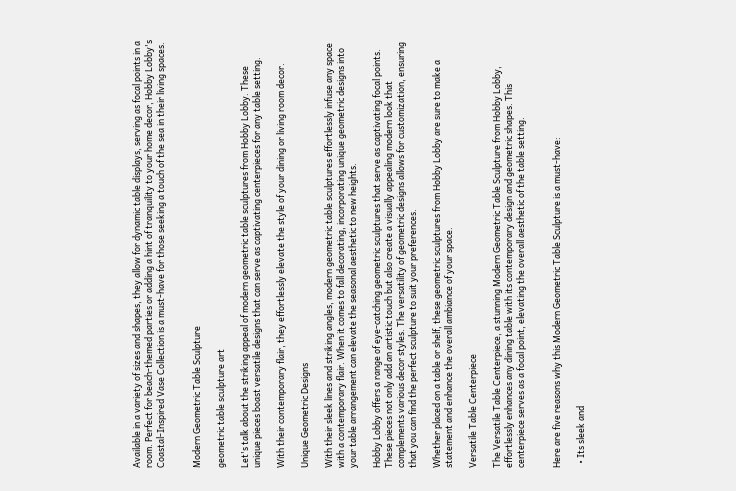Available in a variety of sizes and shapes, they allow for dynamic table displays, serving as focal points in a room. Perfect for beach-themed parties or adding a hint of tranquility to your home decor, Hobby Lobby's Coastal-Inspired Vase Collection is a must-have for those seeking a touch of the sea in their living spaces.


Modern Geometric Table Sculpture

geometric table sculpture art

Let's talk about the striking appeal of modern geometric table sculptures from Hobby Lobby. These unique pieces boast versatile designs that can serve as captivating centerpieces for any table setting.

With their contemporary flair, they effortlessly elevate the style of your dining or living room decor.

Unique Geometric Designs

With their sleek lines and striking angles, modern geometric table sculptures effortlessly infuse any space with a contemporary flair. When it comes to fall decorating, incorporating unique geometric designs into your table arrangement can elevate the seasonal aesthetic to new heights.

Hobby Lobby offers a range of eye-catching geometric sculptures that serve as captivating focal points. These pieces not only add an artistic touch but also create a visually appealing modern look that complements various decor styles. The versatility of geometric designs allows for customization, ensuring that you can find the perfect sculpture to suit your preferences.

Whether placed on a table or shelf, these geometric sculptures from Hobby Lobby are sure to make a statement and enhance the overall ambiance of your space.

Versatile Table Centerpiece

The Versatile Table Centerpiece, a stunning Modern Geometric Table Sculpture from Hobby Lobby, effortlessly enhances any dining table with its contemporary design and geometric shapes. This centerpiece serves as a focal point, elevating the overall aesthetic of the table setting.


Here are five reasons why this Modern Geometric Table Sculpture is a must-have:

  • Its sleek and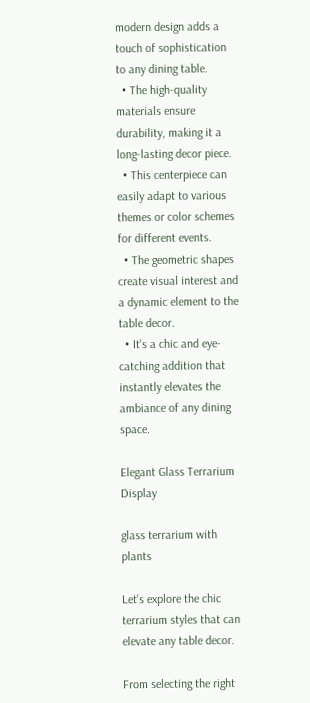modern design adds a touch of sophistication to any dining table.
  • The high-quality materials ensure durability, making it a long-lasting decor piece.
  • This centerpiece can easily adapt to various themes or color schemes for different events.
  • The geometric shapes create visual interest and a dynamic element to the table decor.
  • It's a chic and eye-catching addition that instantly elevates the ambiance of any dining space.

Elegant Glass Terrarium Display

glass terrarium with plants

Let's explore the chic terrarium styles that can elevate any table decor.

From selecting the right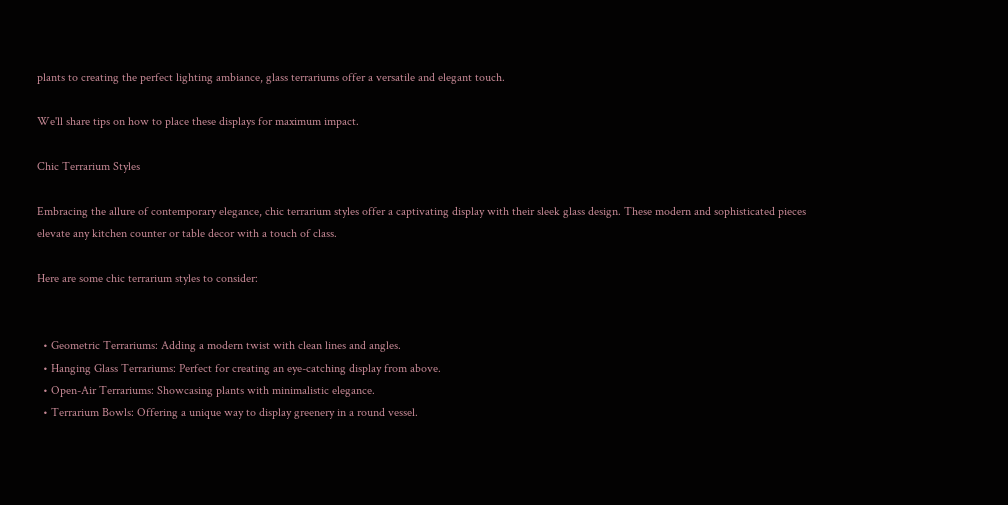plants to creating the perfect lighting ambiance, glass terrariums offer a versatile and elegant touch.

We'll share tips on how to place these displays for maximum impact.

Chic Terrarium Styles

Embracing the allure of contemporary elegance, chic terrarium styles offer a captivating display with their sleek glass design. These modern and sophisticated pieces elevate any kitchen counter or table decor with a touch of class.

Here are some chic terrarium styles to consider:


  • Geometric Terrariums: Adding a modern twist with clean lines and angles.
  • Hanging Glass Terrariums: Perfect for creating an eye-catching display from above.
  • Open-Air Terrariums: Showcasing plants with minimalistic elegance.
  • Terrarium Bowls: Offering a unique way to display greenery in a round vessel.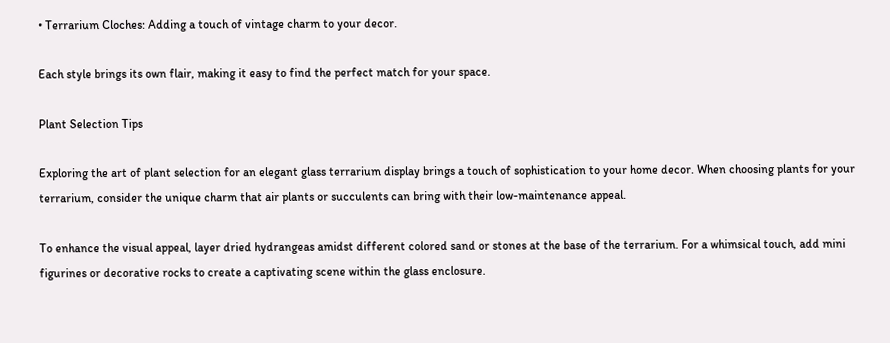• Terrarium Cloches: Adding a touch of vintage charm to your decor.

Each style brings its own flair, making it easy to find the perfect match for your space.

Plant Selection Tips

Exploring the art of plant selection for an elegant glass terrarium display brings a touch of sophistication to your home decor. When choosing plants for your terrarium, consider the unique charm that air plants or succulents can bring with their low-maintenance appeal.

To enhance the visual appeal, layer dried hydrangeas amidst different colored sand or stones at the base of the terrarium. For a whimsical touch, add mini figurines or decorative rocks to create a captivating scene within the glass enclosure.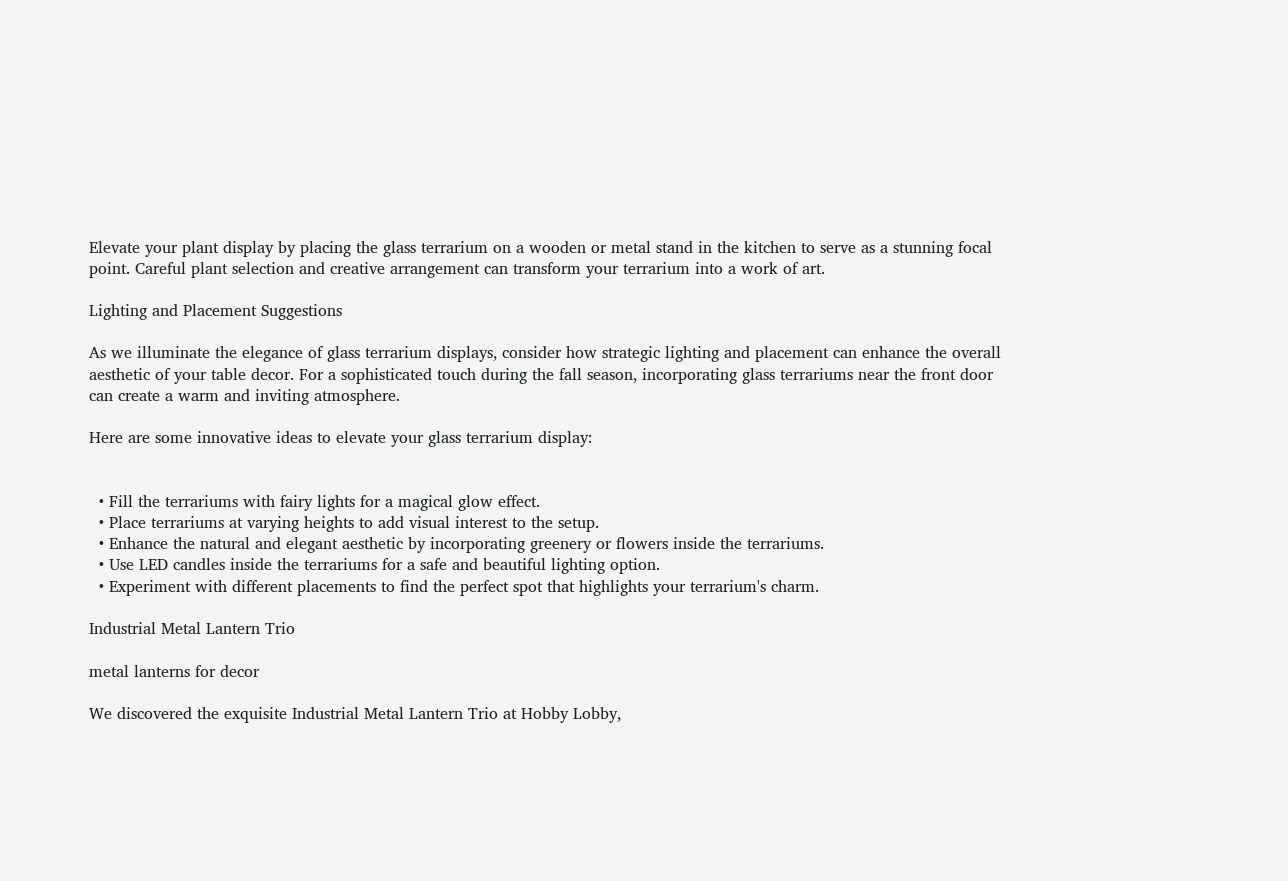Elevate your plant display by placing the glass terrarium on a wooden or metal stand in the kitchen to serve as a stunning focal point. Careful plant selection and creative arrangement can transform your terrarium into a work of art.

Lighting and Placement Suggestions

As we illuminate the elegance of glass terrarium displays, consider how strategic lighting and placement can enhance the overall aesthetic of your table decor. For a sophisticated touch during the fall season, incorporating glass terrariums near the front door can create a warm and inviting atmosphere.

Here are some innovative ideas to elevate your glass terrarium display:


  • Fill the terrariums with fairy lights for a magical glow effect.
  • Place terrariums at varying heights to add visual interest to the setup.
  • Enhance the natural and elegant aesthetic by incorporating greenery or flowers inside the terrariums.
  • Use LED candles inside the terrariums for a safe and beautiful lighting option.
  • Experiment with different placements to find the perfect spot that highlights your terrarium's charm.

Industrial Metal Lantern Trio

metal lanterns for decor

We discovered the exquisite Industrial Metal Lantern Trio at Hobby Lobby,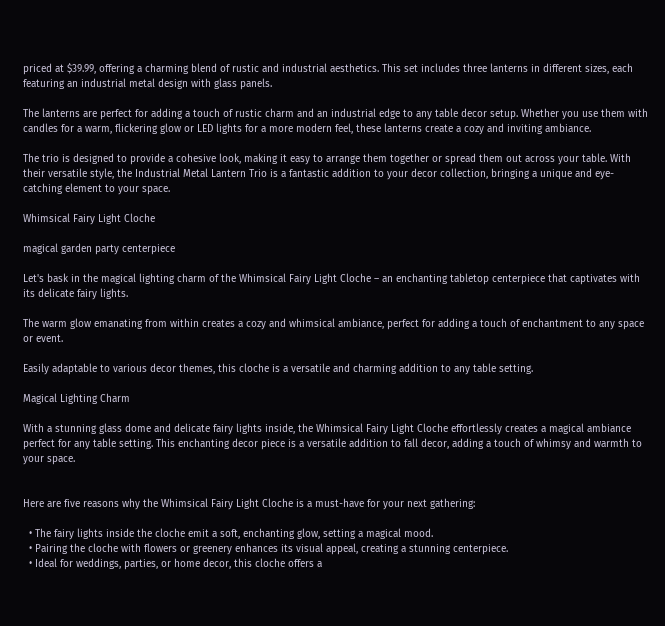priced at $39.99, offering a charming blend of rustic and industrial aesthetics. This set includes three lanterns in different sizes, each featuring an industrial metal design with glass panels.

The lanterns are perfect for adding a touch of rustic charm and an industrial edge to any table decor setup. Whether you use them with candles for a warm, flickering glow or LED lights for a more modern feel, these lanterns create a cozy and inviting ambiance.

The trio is designed to provide a cohesive look, making it easy to arrange them together or spread them out across your table. With their versatile style, the Industrial Metal Lantern Trio is a fantastic addition to your decor collection, bringing a unique and eye-catching element to your space.

Whimsical Fairy Light Cloche

magical garden party centerpiece

Let's bask in the magical lighting charm of the Whimsical Fairy Light Cloche – an enchanting tabletop centerpiece that captivates with its delicate fairy lights.

The warm glow emanating from within creates a cozy and whimsical ambiance, perfect for adding a touch of enchantment to any space or event.

Easily adaptable to various decor themes, this cloche is a versatile and charming addition to any table setting.

Magical Lighting Charm

With a stunning glass dome and delicate fairy lights inside, the Whimsical Fairy Light Cloche effortlessly creates a magical ambiance perfect for any table setting. This enchanting decor piece is a versatile addition to fall decor, adding a touch of whimsy and warmth to your space.


Here are five reasons why the Whimsical Fairy Light Cloche is a must-have for your next gathering:

  • The fairy lights inside the cloche emit a soft, enchanting glow, setting a magical mood.
  • Pairing the cloche with flowers or greenery enhances its visual appeal, creating a stunning centerpiece.
  • Ideal for weddings, parties, or home decor, this cloche offers a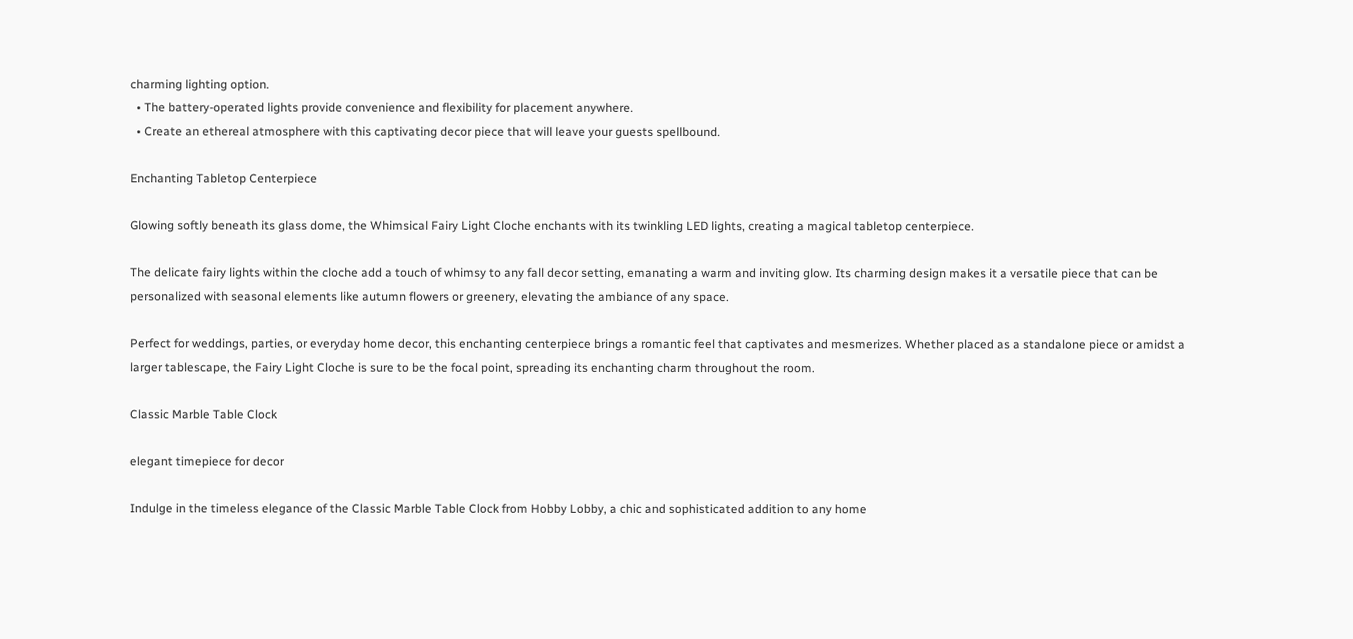charming lighting option.
  • The battery-operated lights provide convenience and flexibility for placement anywhere.
  • Create an ethereal atmosphere with this captivating decor piece that will leave your guests spellbound.

Enchanting Tabletop Centerpiece

Glowing softly beneath its glass dome, the Whimsical Fairy Light Cloche enchants with its twinkling LED lights, creating a magical tabletop centerpiece.

The delicate fairy lights within the cloche add a touch of whimsy to any fall decor setting, emanating a warm and inviting glow. Its charming design makes it a versatile piece that can be personalized with seasonal elements like autumn flowers or greenery, elevating the ambiance of any space.

Perfect for weddings, parties, or everyday home decor, this enchanting centerpiece brings a romantic feel that captivates and mesmerizes. Whether placed as a standalone piece or amidst a larger tablescape, the Fairy Light Cloche is sure to be the focal point, spreading its enchanting charm throughout the room.

Classic Marble Table Clock

elegant timepiece for decor

Indulge in the timeless elegance of the Classic Marble Table Clock from Hobby Lobby, a chic and sophisticated addition to any home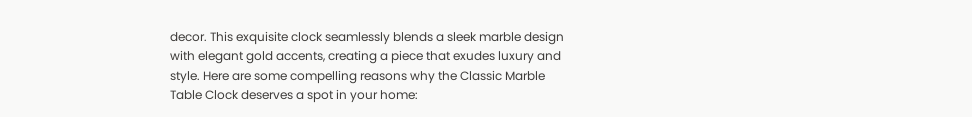decor. This exquisite clock seamlessly blends a sleek marble design with elegant gold accents, creating a piece that exudes luxury and style. Here are some compelling reasons why the Classic Marble Table Clock deserves a spot in your home: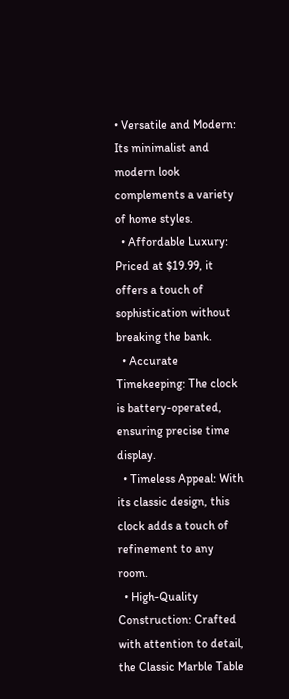• Versatile and Modern: Its minimalist and modern look complements a variety of home styles.
  • Affordable Luxury: Priced at $19.99, it offers a touch of sophistication without breaking the bank.
  • Accurate Timekeeping: The clock is battery-operated, ensuring precise time display.
  • Timeless Appeal: With its classic design, this clock adds a touch of refinement to any room.
  • High-Quality Construction: Crafted with attention to detail, the Classic Marble Table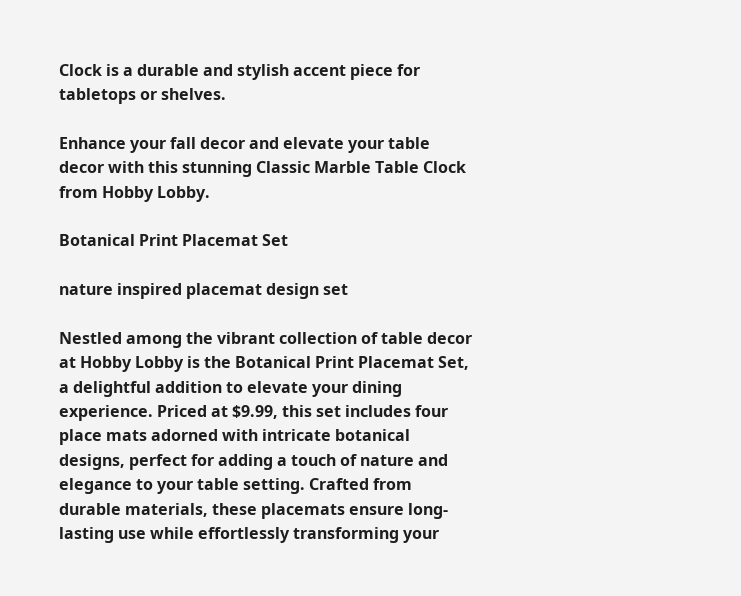Clock is a durable and stylish accent piece for tabletops or shelves.

Enhance your fall decor and elevate your table decor with this stunning Classic Marble Table Clock from Hobby Lobby.

Botanical Print Placemat Set

nature inspired placemat design set

Nestled among the vibrant collection of table decor at Hobby Lobby is the Botanical Print Placemat Set, a delightful addition to elevate your dining experience. Priced at $9.99, this set includes four place mats adorned with intricate botanical designs, perfect for adding a touch of nature and elegance to your table setting. Crafted from durable materials, these placemats ensure long-lasting use while effortlessly transforming your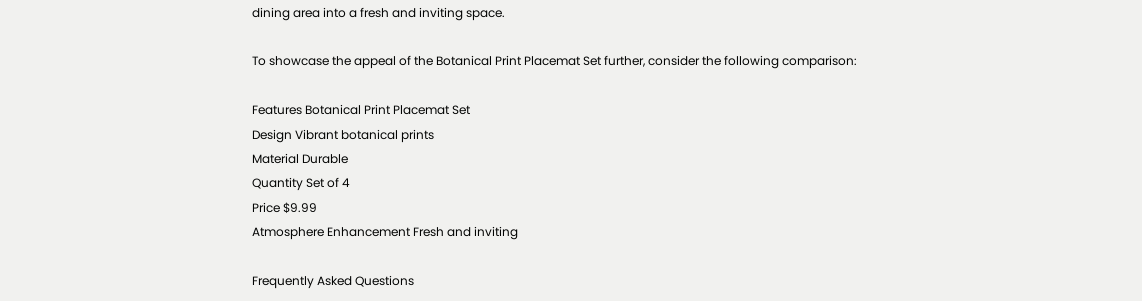dining area into a fresh and inviting space.

To showcase the appeal of the Botanical Print Placemat Set further, consider the following comparison:

Features Botanical Print Placemat Set
Design Vibrant botanical prints
Material Durable
Quantity Set of 4
Price $9.99
Atmosphere Enhancement Fresh and inviting

Frequently Asked Questions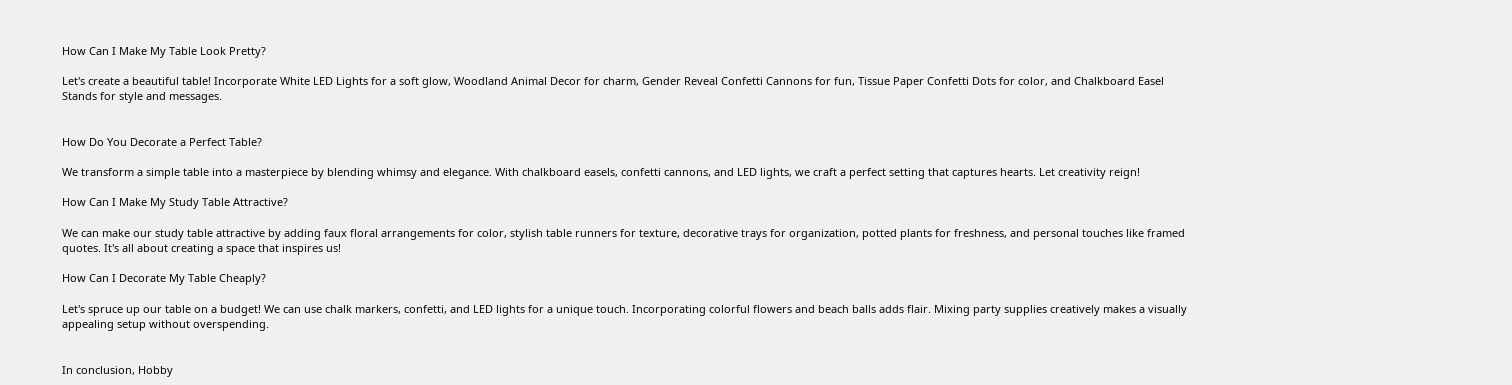How Can I Make My Table Look Pretty?

Let's create a beautiful table! Incorporate White LED Lights for a soft glow, Woodland Animal Decor for charm, Gender Reveal Confetti Cannons for fun, Tissue Paper Confetti Dots for color, and Chalkboard Easel Stands for style and messages.


How Do You Decorate a Perfect Table?

We transform a simple table into a masterpiece by blending whimsy and elegance. With chalkboard easels, confetti cannons, and LED lights, we craft a perfect setting that captures hearts. Let creativity reign!

How Can I Make My Study Table Attractive?

We can make our study table attractive by adding faux floral arrangements for color, stylish table runners for texture, decorative trays for organization, potted plants for freshness, and personal touches like framed quotes. It's all about creating a space that inspires us!

How Can I Decorate My Table Cheaply?

Let's spruce up our table on a budget! We can use chalk markers, confetti, and LED lights for a unique touch. Incorporating colorful flowers and beach balls adds flair. Mixing party supplies creatively makes a visually appealing setup without overspending.


In conclusion, Hobby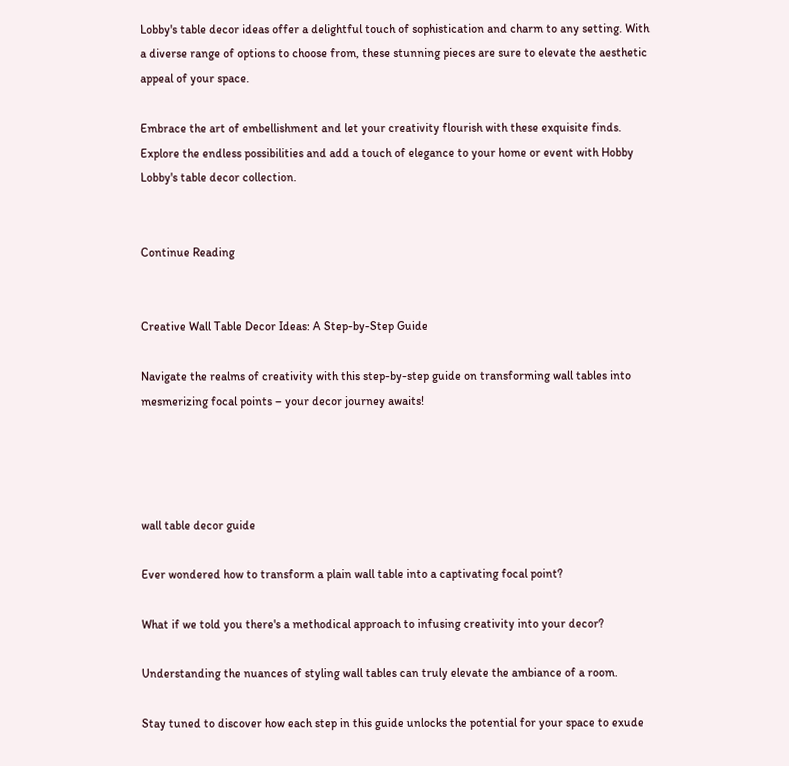Lobby's table decor ideas offer a delightful touch of sophistication and charm to any setting. With a diverse range of options to choose from, these stunning pieces are sure to elevate the aesthetic appeal of your space.

Embrace the art of embellishment and let your creativity flourish with these exquisite finds. Explore the endless possibilities and add a touch of elegance to your home or event with Hobby Lobby's table decor collection.


Continue Reading


Creative Wall Table Decor Ideas: A Step-by-Step Guide

Navigate the realms of creativity with this step-by-step guide on transforming wall tables into mesmerizing focal points – your decor journey awaits!




wall table decor guide

Ever wondered how to transform a plain wall table into a captivating focal point?

What if we told you there's a methodical approach to infusing creativity into your decor?

Understanding the nuances of styling wall tables can truly elevate the ambiance of a room.

Stay tuned to discover how each step in this guide unlocks the potential for your space to exude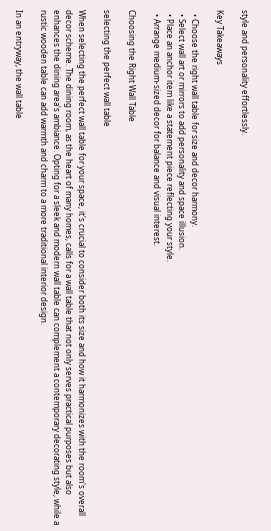style and personality effortlessly.

Key Takeaways

  • Choose the right wall table for size and decor harmony.
  • Select wall art or mirrors to add personality and space illusion.
  • Place an anchor item like a statement piece reflecting your style.
  • Arrange medium-sized decor for balance and visual interest.

Choosing the Right Wall Table

selecting the perfect wall table

When selecting the perfect wall table for your space, it's crucial to consider both its size and how it harmonizes with the room's overall decor scheme. The dining room, as the heart of many homes, calls for a wall table that not only serves practical purposes but also enhances the dining area's ambiance. Opting for a sleek and modern wall table can complement a contemporary decorating style, while a rustic wooden table can add warmth and charm to a more traditional interior design.

In an entryway, the wall table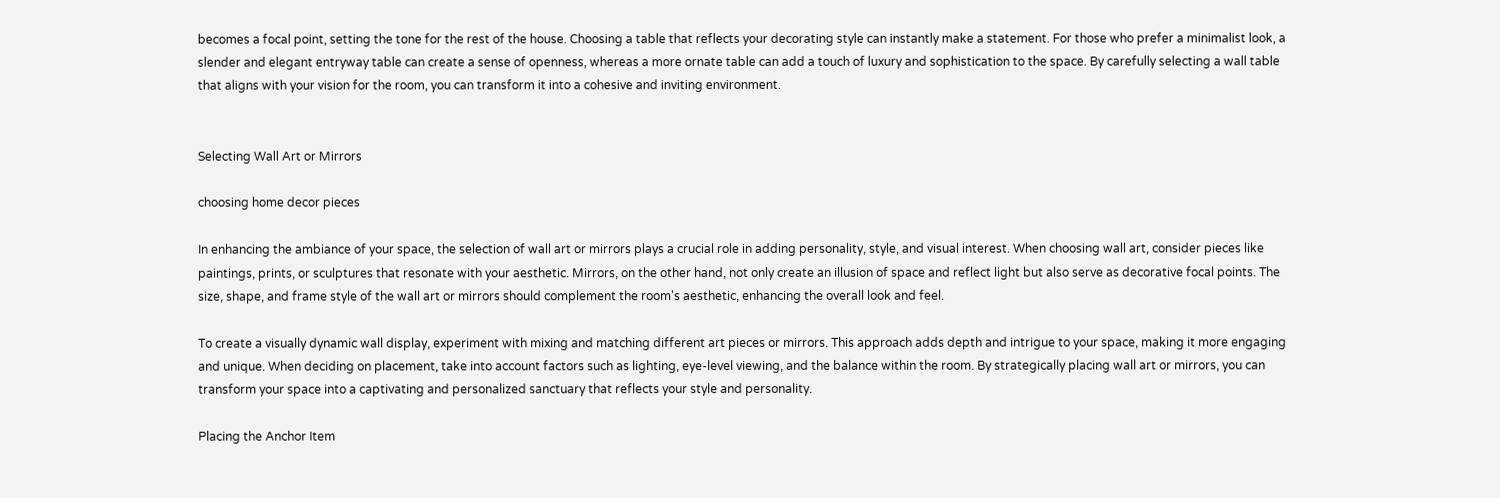becomes a focal point, setting the tone for the rest of the house. Choosing a table that reflects your decorating style can instantly make a statement. For those who prefer a minimalist look, a slender and elegant entryway table can create a sense of openness, whereas a more ornate table can add a touch of luxury and sophistication to the space. By carefully selecting a wall table that aligns with your vision for the room, you can transform it into a cohesive and inviting environment.


Selecting Wall Art or Mirrors

choosing home decor pieces

In enhancing the ambiance of your space, the selection of wall art or mirrors plays a crucial role in adding personality, style, and visual interest. When choosing wall art, consider pieces like paintings, prints, or sculptures that resonate with your aesthetic. Mirrors, on the other hand, not only create an illusion of space and reflect light but also serve as decorative focal points. The size, shape, and frame style of the wall art or mirrors should complement the room's aesthetic, enhancing the overall look and feel.

To create a visually dynamic wall display, experiment with mixing and matching different art pieces or mirrors. This approach adds depth and intrigue to your space, making it more engaging and unique. When deciding on placement, take into account factors such as lighting, eye-level viewing, and the balance within the room. By strategically placing wall art or mirrors, you can transform your space into a captivating and personalized sanctuary that reflects your style and personality.

Placing the Anchor Item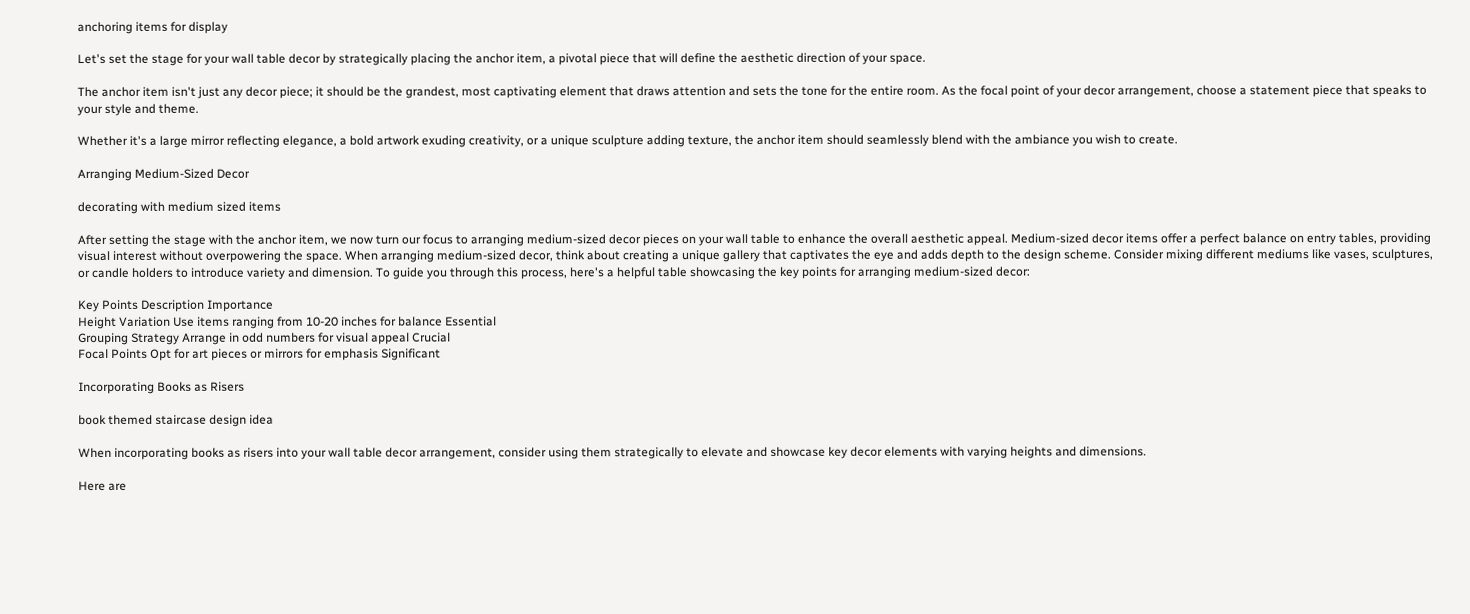anchoring items for display

Let's set the stage for your wall table decor by strategically placing the anchor item, a pivotal piece that will define the aesthetic direction of your space.

The anchor item isn't just any decor piece; it should be the grandest, most captivating element that draws attention and sets the tone for the entire room. As the focal point of your decor arrangement, choose a statement piece that speaks to your style and theme.

Whether it's a large mirror reflecting elegance, a bold artwork exuding creativity, or a unique sculpture adding texture, the anchor item should seamlessly blend with the ambiance you wish to create.

Arranging Medium-Sized Decor

decorating with medium sized items

After setting the stage with the anchor item, we now turn our focus to arranging medium-sized decor pieces on your wall table to enhance the overall aesthetic appeal. Medium-sized decor items offer a perfect balance on entry tables, providing visual interest without overpowering the space. When arranging medium-sized decor, think about creating a unique gallery that captivates the eye and adds depth to the design scheme. Consider mixing different mediums like vases, sculptures, or candle holders to introduce variety and dimension. To guide you through this process, here's a helpful table showcasing the key points for arranging medium-sized decor:

Key Points Description Importance
Height Variation Use items ranging from 10-20 inches for balance Essential
Grouping Strategy Arrange in odd numbers for visual appeal Crucial
Focal Points Opt for art pieces or mirrors for emphasis Significant

Incorporating Books as Risers

book themed staircase design idea

When incorporating books as risers into your wall table decor arrangement, consider using them strategically to elevate and showcase key decor elements with varying heights and dimensions.

Here are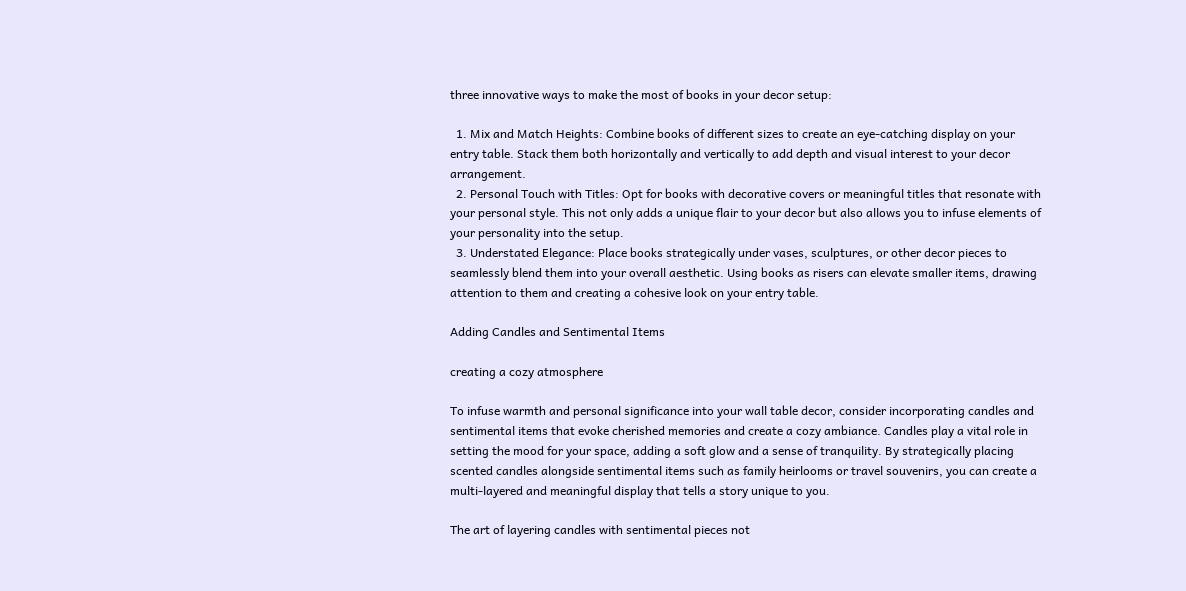three innovative ways to make the most of books in your decor setup:

  1. Mix and Match Heights: Combine books of different sizes to create an eye-catching display on your entry table. Stack them both horizontally and vertically to add depth and visual interest to your decor arrangement.
  2. Personal Touch with Titles: Opt for books with decorative covers or meaningful titles that resonate with your personal style. This not only adds a unique flair to your decor but also allows you to infuse elements of your personality into the setup.
  3. Understated Elegance: Place books strategically under vases, sculptures, or other decor pieces to seamlessly blend them into your overall aesthetic. Using books as risers can elevate smaller items, drawing attention to them and creating a cohesive look on your entry table.

Adding Candles and Sentimental Items

creating a cozy atmosphere

To infuse warmth and personal significance into your wall table decor, consider incorporating candles and sentimental items that evoke cherished memories and create a cozy ambiance. Candles play a vital role in setting the mood for your space, adding a soft glow and a sense of tranquility. By strategically placing scented candles alongside sentimental items such as family heirlooms or travel souvenirs, you can create a multi-layered and meaningful display that tells a story unique to you.

The art of layering candles with sentimental pieces not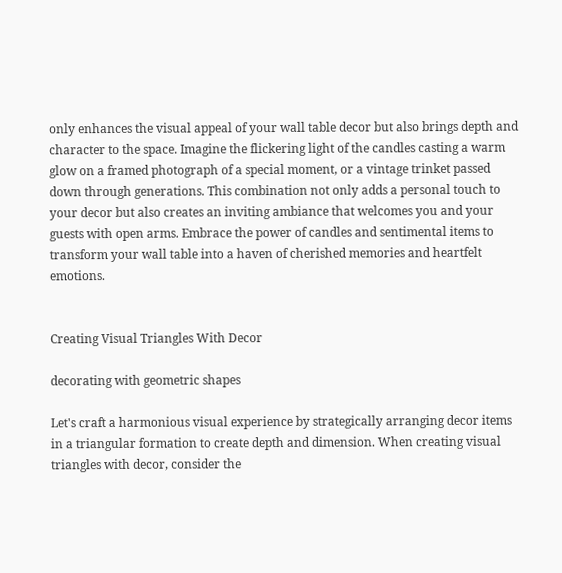only enhances the visual appeal of your wall table decor but also brings depth and character to the space. Imagine the flickering light of the candles casting a warm glow on a framed photograph of a special moment, or a vintage trinket passed down through generations. This combination not only adds a personal touch to your decor but also creates an inviting ambiance that welcomes you and your guests with open arms. Embrace the power of candles and sentimental items to transform your wall table into a haven of cherished memories and heartfelt emotions.


Creating Visual Triangles With Decor

decorating with geometric shapes

Let's craft a harmonious visual experience by strategically arranging decor items in a triangular formation to create depth and dimension. When creating visual triangles with decor, consider the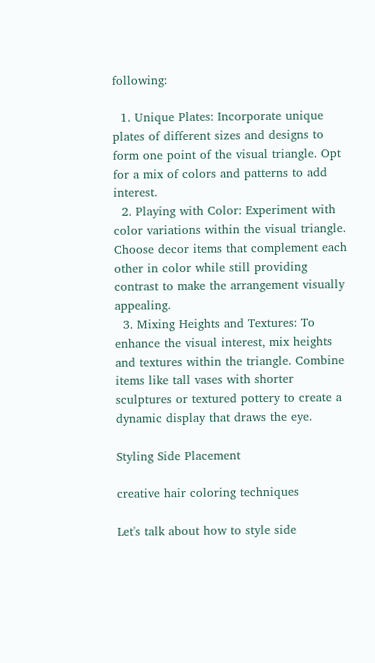following:

  1. Unique Plates: Incorporate unique plates of different sizes and designs to form one point of the visual triangle. Opt for a mix of colors and patterns to add interest.
  2. Playing with Color: Experiment with color variations within the visual triangle. Choose decor items that complement each other in color while still providing contrast to make the arrangement visually appealing.
  3. Mixing Heights and Textures: To enhance the visual interest, mix heights and textures within the triangle. Combine items like tall vases with shorter sculptures or textured pottery to create a dynamic display that draws the eye.

Styling Side Placement

creative hair coloring techniques

Let's talk about how to style side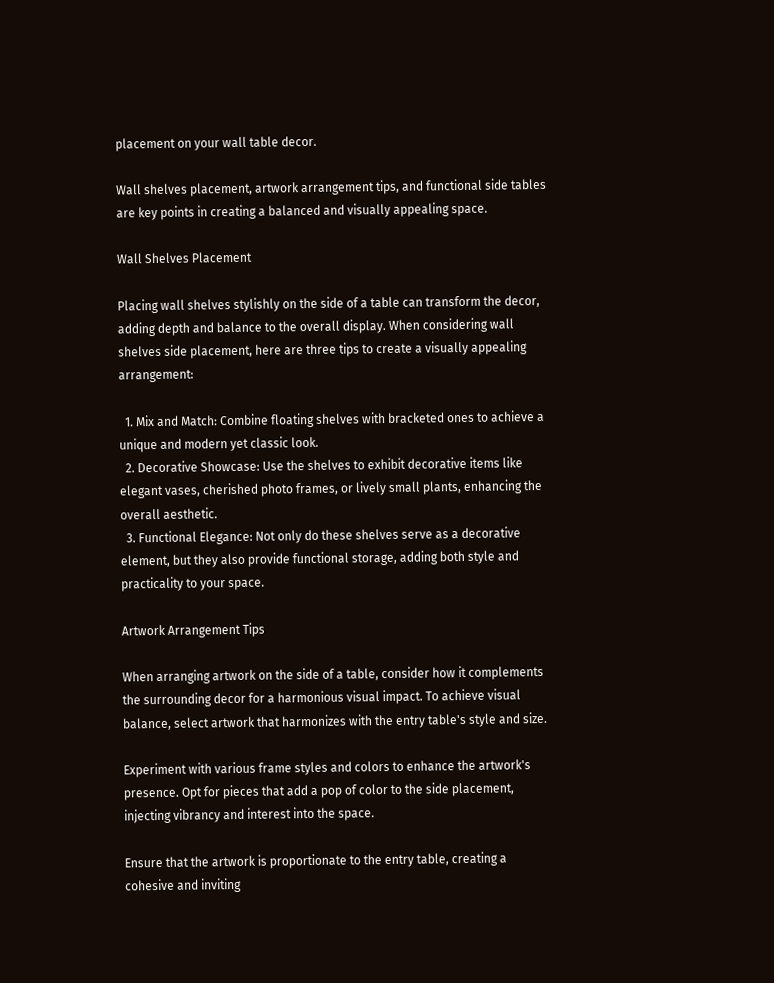placement on your wall table decor.

Wall shelves placement, artwork arrangement tips, and functional side tables are key points in creating a balanced and visually appealing space.

Wall Shelves Placement

Placing wall shelves stylishly on the side of a table can transform the decor, adding depth and balance to the overall display. When considering wall shelves side placement, here are three tips to create a visually appealing arrangement:

  1. Mix and Match: Combine floating shelves with bracketed ones to achieve a unique and modern yet classic look.
  2. Decorative Showcase: Use the shelves to exhibit decorative items like elegant vases, cherished photo frames, or lively small plants, enhancing the overall aesthetic.
  3. Functional Elegance: Not only do these shelves serve as a decorative element, but they also provide functional storage, adding both style and practicality to your space.

Artwork Arrangement Tips

When arranging artwork on the side of a table, consider how it complements the surrounding decor for a harmonious visual impact. To achieve visual balance, select artwork that harmonizes with the entry table's style and size.

Experiment with various frame styles and colors to enhance the artwork's presence. Opt for pieces that add a pop of color to the side placement, injecting vibrancy and interest into the space.

Ensure that the artwork is proportionate to the entry table, creating a cohesive and inviting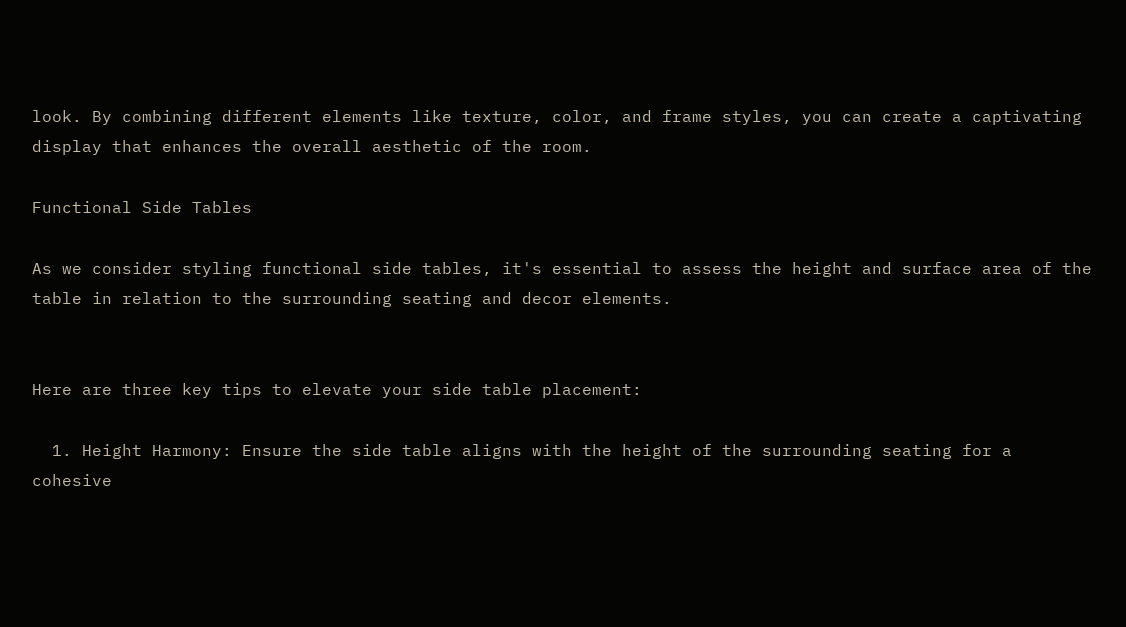look. By combining different elements like texture, color, and frame styles, you can create a captivating display that enhances the overall aesthetic of the room.

Functional Side Tables

As we consider styling functional side tables, it's essential to assess the height and surface area of the table in relation to the surrounding seating and decor elements.


Here are three key tips to elevate your side table placement:

  1. Height Harmony: Ensure the side table aligns with the height of the surrounding seating for a cohesive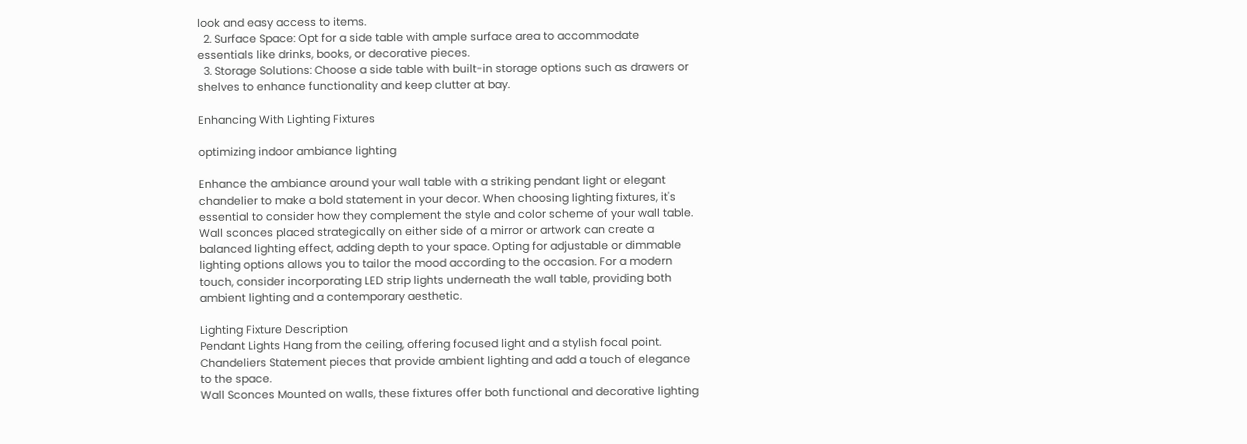look and easy access to items.
  2. Surface Space: Opt for a side table with ample surface area to accommodate essentials like drinks, books, or decorative pieces.
  3. Storage Solutions: Choose a side table with built-in storage options such as drawers or shelves to enhance functionality and keep clutter at bay.

Enhancing With Lighting Fixtures

optimizing indoor ambiance lighting

Enhance the ambiance around your wall table with a striking pendant light or elegant chandelier to make a bold statement in your decor. When choosing lighting fixtures, it's essential to consider how they complement the style and color scheme of your wall table. Wall sconces placed strategically on either side of a mirror or artwork can create a balanced lighting effect, adding depth to your space. Opting for adjustable or dimmable lighting options allows you to tailor the mood according to the occasion. For a modern touch, consider incorporating LED strip lights underneath the wall table, providing both ambient lighting and a contemporary aesthetic.

Lighting Fixture Description
Pendant Lights Hang from the ceiling, offering focused light and a stylish focal point.
Chandeliers Statement pieces that provide ambient lighting and add a touch of elegance to the space.
Wall Sconces Mounted on walls, these fixtures offer both functional and decorative lighting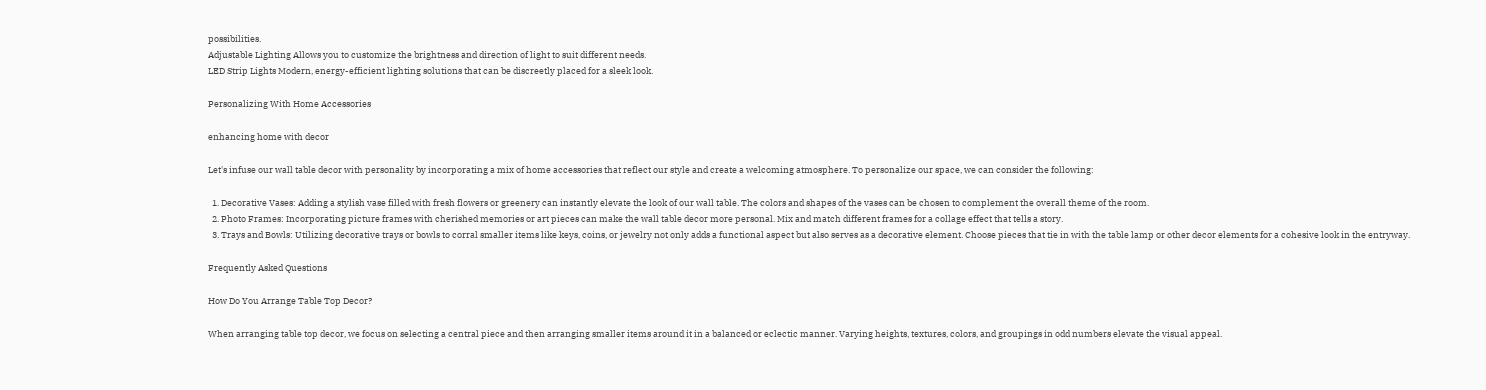possibilities.
Adjustable Lighting Allows you to customize the brightness and direction of light to suit different needs.
LED Strip Lights Modern, energy-efficient lighting solutions that can be discreetly placed for a sleek look.

Personalizing With Home Accessories

enhancing home with decor

Let's infuse our wall table decor with personality by incorporating a mix of home accessories that reflect our style and create a welcoming atmosphere. To personalize our space, we can consider the following:

  1. Decorative Vases: Adding a stylish vase filled with fresh flowers or greenery can instantly elevate the look of our wall table. The colors and shapes of the vases can be chosen to complement the overall theme of the room.
  2. Photo Frames: Incorporating picture frames with cherished memories or art pieces can make the wall table decor more personal. Mix and match different frames for a collage effect that tells a story.
  3. Trays and Bowls: Utilizing decorative trays or bowls to corral smaller items like keys, coins, or jewelry not only adds a functional aspect but also serves as a decorative element. Choose pieces that tie in with the table lamp or other decor elements for a cohesive look in the entryway.

Frequently Asked Questions

How Do You Arrange Table Top Decor?

When arranging table top decor, we focus on selecting a central piece and then arranging smaller items around it in a balanced or eclectic manner. Varying heights, textures, colors, and groupings in odd numbers elevate the visual appeal.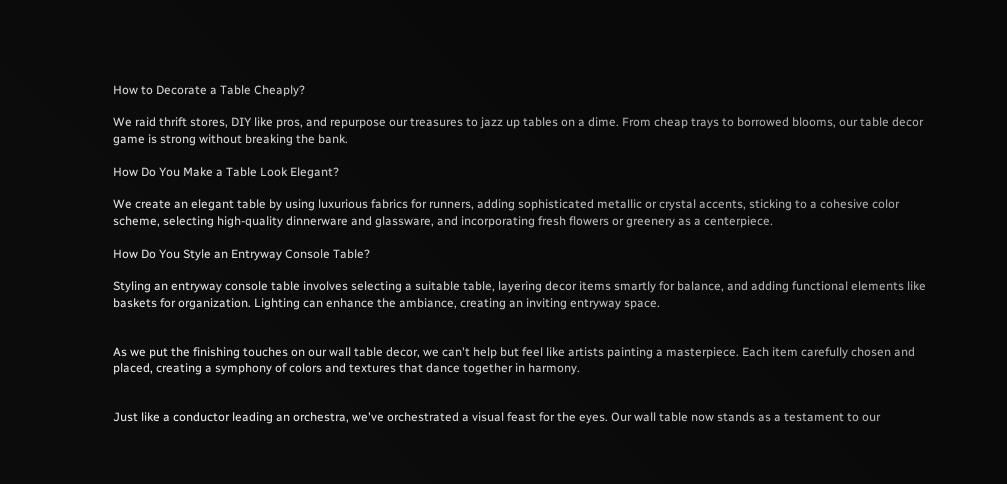How to Decorate a Table Cheaply?

We raid thrift stores, DIY like pros, and repurpose our treasures to jazz up tables on a dime. From cheap trays to borrowed blooms, our table decor game is strong without breaking the bank.

How Do You Make a Table Look Elegant?

We create an elegant table by using luxurious fabrics for runners, adding sophisticated metallic or crystal accents, sticking to a cohesive color scheme, selecting high-quality dinnerware and glassware, and incorporating fresh flowers or greenery as a centerpiece.

How Do You Style an Entryway Console Table?

Styling an entryway console table involves selecting a suitable table, layering decor items smartly for balance, and adding functional elements like baskets for organization. Lighting can enhance the ambiance, creating an inviting entryway space.


As we put the finishing touches on our wall table decor, we can't help but feel like artists painting a masterpiece. Each item carefully chosen and placed, creating a symphony of colors and textures that dance together in harmony.


Just like a conductor leading an orchestra, we've orchestrated a visual feast for the eyes. Our wall table now stands as a testament to our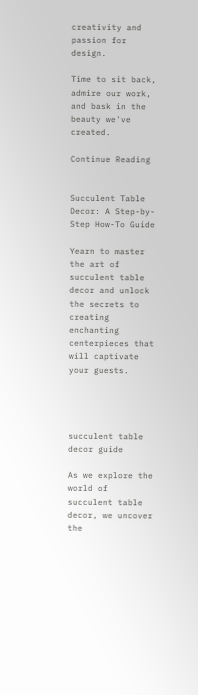creativity and passion for design.

Time to sit back, admire our work, and bask in the beauty we've created.

Continue Reading


Succulent Table Decor: A Step-by-Step How-To Guide

Yearn to master the art of succulent table decor and unlock the secrets to creating enchanting centerpieces that will captivate your guests.




succulent table decor guide

As we explore the world of succulent table decor, we uncover the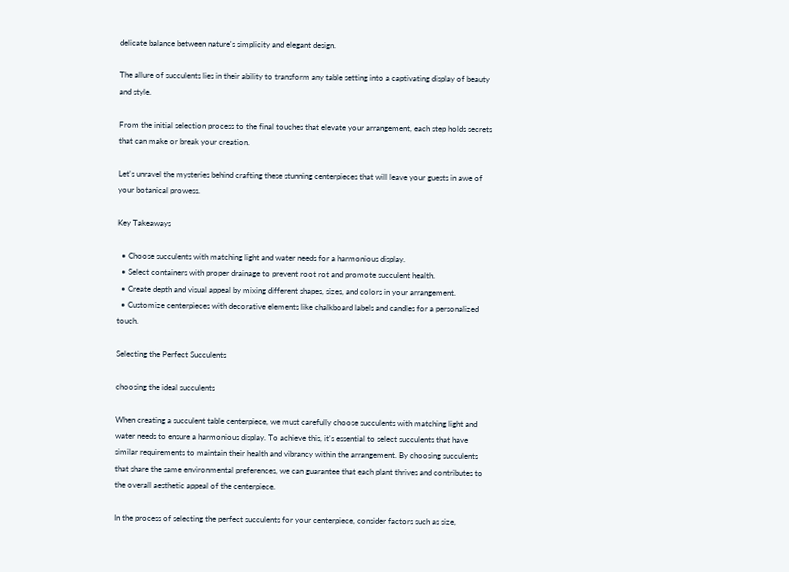delicate balance between nature's simplicity and elegant design.

The allure of succulents lies in their ability to transform any table setting into a captivating display of beauty and style.

From the initial selection process to the final touches that elevate your arrangement, each step holds secrets that can make or break your creation.

Let's unravel the mysteries behind crafting these stunning centerpieces that will leave your guests in awe of your botanical prowess.

Key Takeaways

  • Choose succulents with matching light and water needs for a harmonious display.
  • Select containers with proper drainage to prevent root rot and promote succulent health.
  • Create depth and visual appeal by mixing different shapes, sizes, and colors in your arrangement.
  • Customize centerpieces with decorative elements like chalkboard labels and candles for a personalized touch.

Selecting the Perfect Succulents

choosing the ideal succulents

When creating a succulent table centerpiece, we must carefully choose succulents with matching light and water needs to ensure a harmonious display. To achieve this, it's essential to select succulents that have similar requirements to maintain their health and vibrancy within the arrangement. By choosing succulents that share the same environmental preferences, we can guarantee that each plant thrives and contributes to the overall aesthetic appeal of the centerpiece.

In the process of selecting the perfect succulents for your centerpiece, consider factors such as size,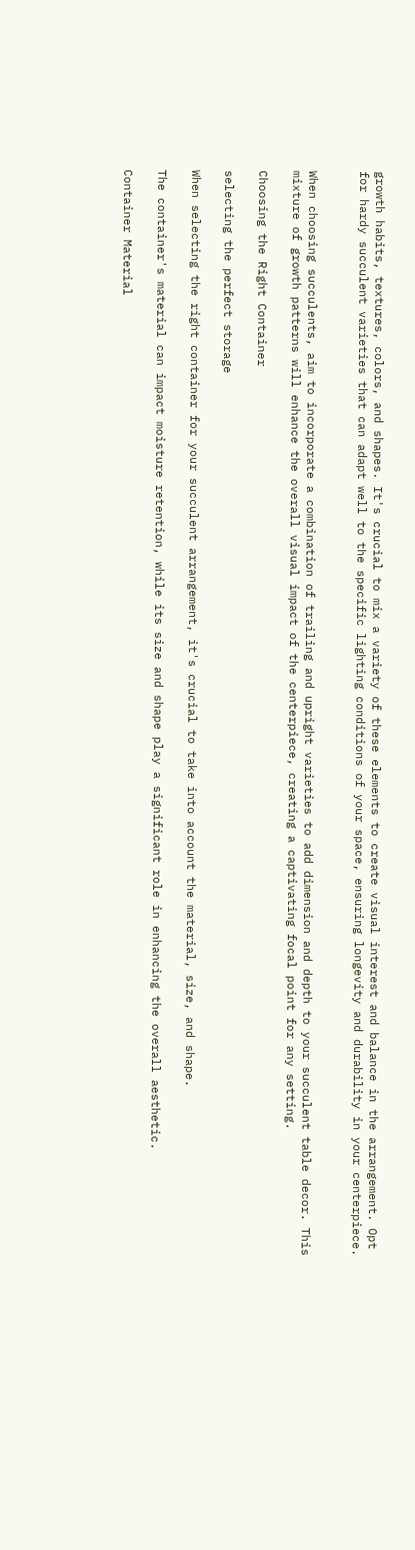growth habits, textures, colors, and shapes. It's crucial to mix a variety of these elements to create visual interest and balance in the arrangement. Opt for hardy succulent varieties that can adapt well to the specific lighting conditions of your space, ensuring longevity and durability in your centerpiece.


When choosing succulents, aim to incorporate a combination of trailing and upright varieties to add dimension and depth to your succulent table decor. This mixture of growth patterns will enhance the overall visual impact of the centerpiece, creating a captivating focal point for any setting.

Choosing the Right Container

selecting the perfect storage

When selecting the right container for your succulent arrangement, it's crucial to take into account the material, size, and shape.

The container's material can impact moisture retention, while its size and shape play a significant role in enhancing the overall aesthetic.

Container Material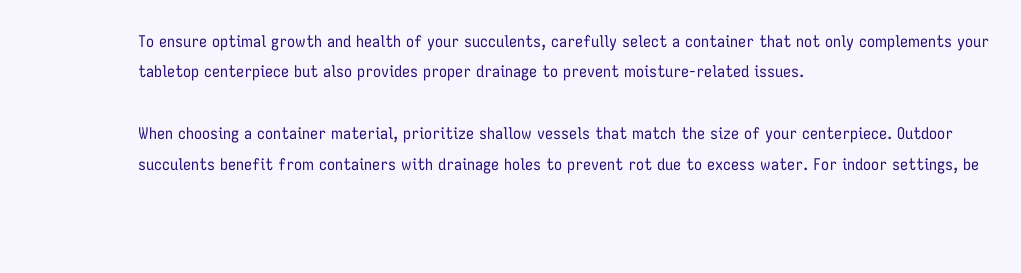To ensure optimal growth and health of your succulents, carefully select a container that not only complements your tabletop centerpiece but also provides proper drainage to prevent moisture-related issues.

When choosing a container material, prioritize shallow vessels that match the size of your centerpiece. Outdoor succulents benefit from containers with drainage holes to prevent rot due to excess water. For indoor settings, be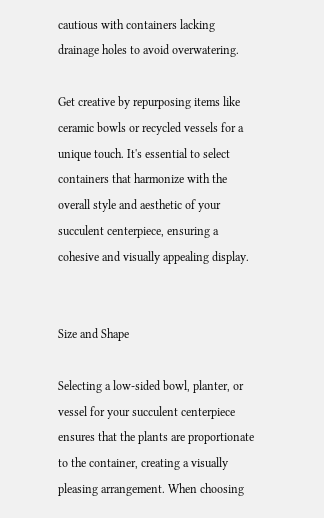cautious with containers lacking drainage holes to avoid overwatering.

Get creative by repurposing items like ceramic bowls or recycled vessels for a unique touch. It's essential to select containers that harmonize with the overall style and aesthetic of your succulent centerpiece, ensuring a cohesive and visually appealing display.


Size and Shape

Selecting a low-sided bowl, planter, or vessel for your succulent centerpiece ensures that the plants are proportionate to the container, creating a visually pleasing arrangement. When choosing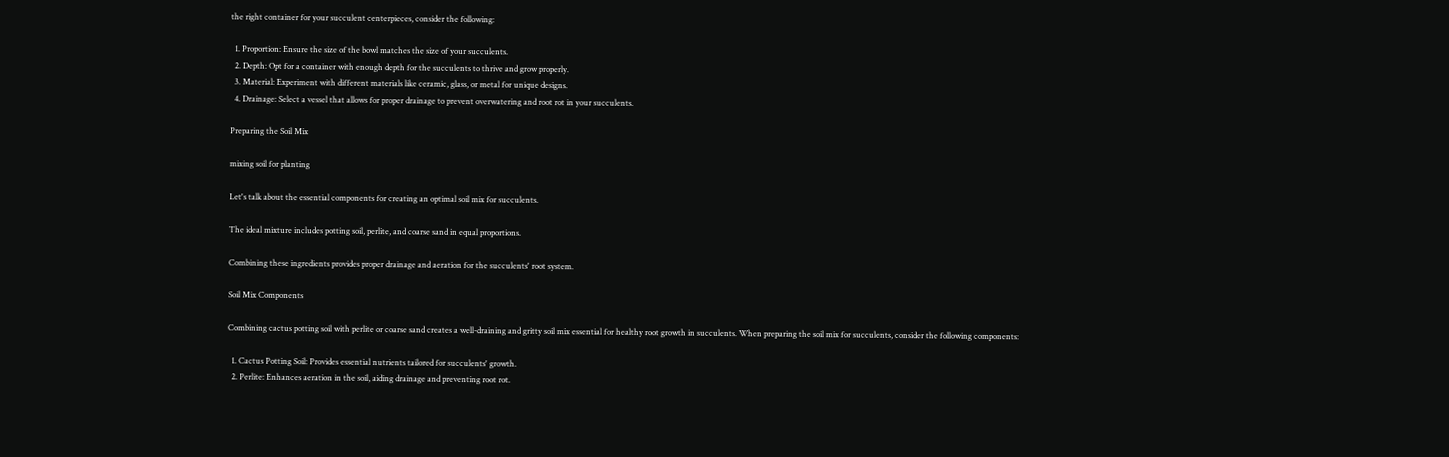the right container for your succulent centerpieces, consider the following:

  1. Proportion: Ensure the size of the bowl matches the size of your succulents.
  2. Depth: Opt for a container with enough depth for the succulents to thrive and grow properly.
  3. Material: Experiment with different materials like ceramic, glass, or metal for unique designs.
  4. Drainage: Select a vessel that allows for proper drainage to prevent overwatering and root rot in your succulents.

Preparing the Soil Mix

mixing soil for planting

Let's talk about the essential components for creating an optimal soil mix for succulents.

The ideal mixture includes potting soil, perlite, and coarse sand in equal proportions.

Combining these ingredients provides proper drainage and aeration for the succulents' root system.

Soil Mix Components

Combining cactus potting soil with perlite or coarse sand creates a well-draining and gritty soil mix essential for healthy root growth in succulents. When preparing the soil mix for succulents, consider the following components:

  1. Cactus Potting Soil: Provides essential nutrients tailored for succulents' growth.
  2. Perlite: Enhances aeration in the soil, aiding drainage and preventing root rot.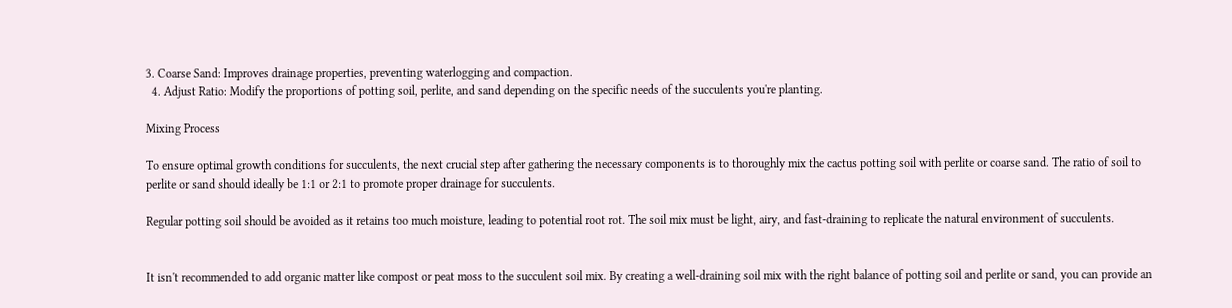3. Coarse Sand: Improves drainage properties, preventing waterlogging and compaction.
  4. Adjust Ratio: Modify the proportions of potting soil, perlite, and sand depending on the specific needs of the succulents you're planting.

Mixing Process

To ensure optimal growth conditions for succulents, the next crucial step after gathering the necessary components is to thoroughly mix the cactus potting soil with perlite or coarse sand. The ratio of soil to perlite or sand should ideally be 1:1 or 2:1 to promote proper drainage for succulents.

Regular potting soil should be avoided as it retains too much moisture, leading to potential root rot. The soil mix must be light, airy, and fast-draining to replicate the natural environment of succulents.


It isn't recommended to add organic matter like compost or peat moss to the succulent soil mix. By creating a well-draining soil mix with the right balance of potting soil and perlite or sand, you can provide an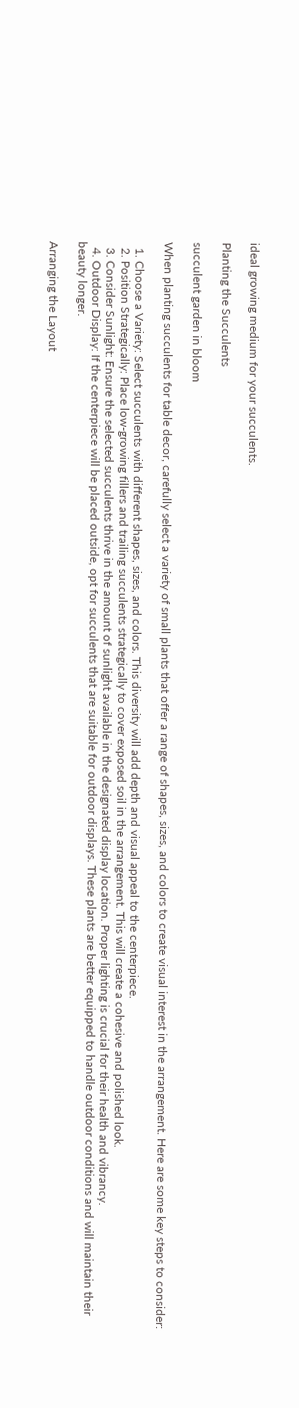ideal growing medium for your succulents.

Planting the Succulents

succulent garden in bloom

When planting succulents for table decor, carefully select a variety of small plants that offer a range of shapes, sizes, and colors to create visual interest in the arrangement. Here are some key steps to consider:

  1. Choose a Variety: Select succulents with different shapes, sizes, and colors. This diversity will add depth and visual appeal to the centerpiece.
  2. Position Strategically: Place low-growing fillers and trailing succulents strategically to cover exposed soil in the arrangement. This will create a cohesive and polished look.
  3. Consider Sunlight: Ensure the selected succulents thrive in the amount of sunlight available in the designated display location. Proper lighting is crucial for their health and vibrancy.
  4. Outdoor Display: If the centerpiece will be placed outside, opt for succulents that are suitable for outdoor displays. These plants are better equipped to handle outdoor conditions and will maintain their beauty longer.

Arranging the Layout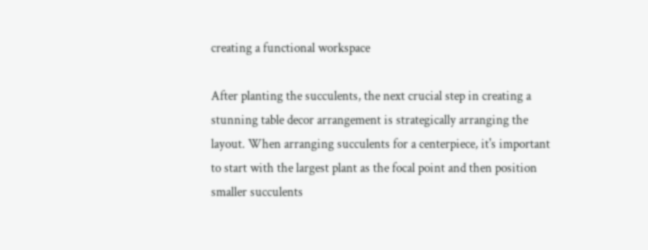creating a functional workspace

After planting the succulents, the next crucial step in creating a stunning table decor arrangement is strategically arranging the layout. When arranging succulents for a centerpiece, it's important to start with the largest plant as the focal point and then position smaller succulents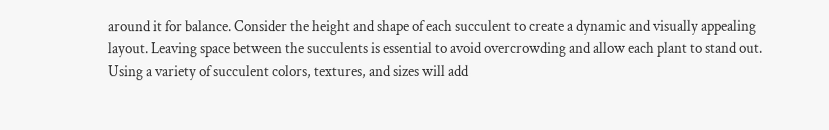around it for balance. Consider the height and shape of each succulent to create a dynamic and visually appealing layout. Leaving space between the succulents is essential to avoid overcrowding and allow each plant to stand out. Using a variety of succulent colors, textures, and sizes will add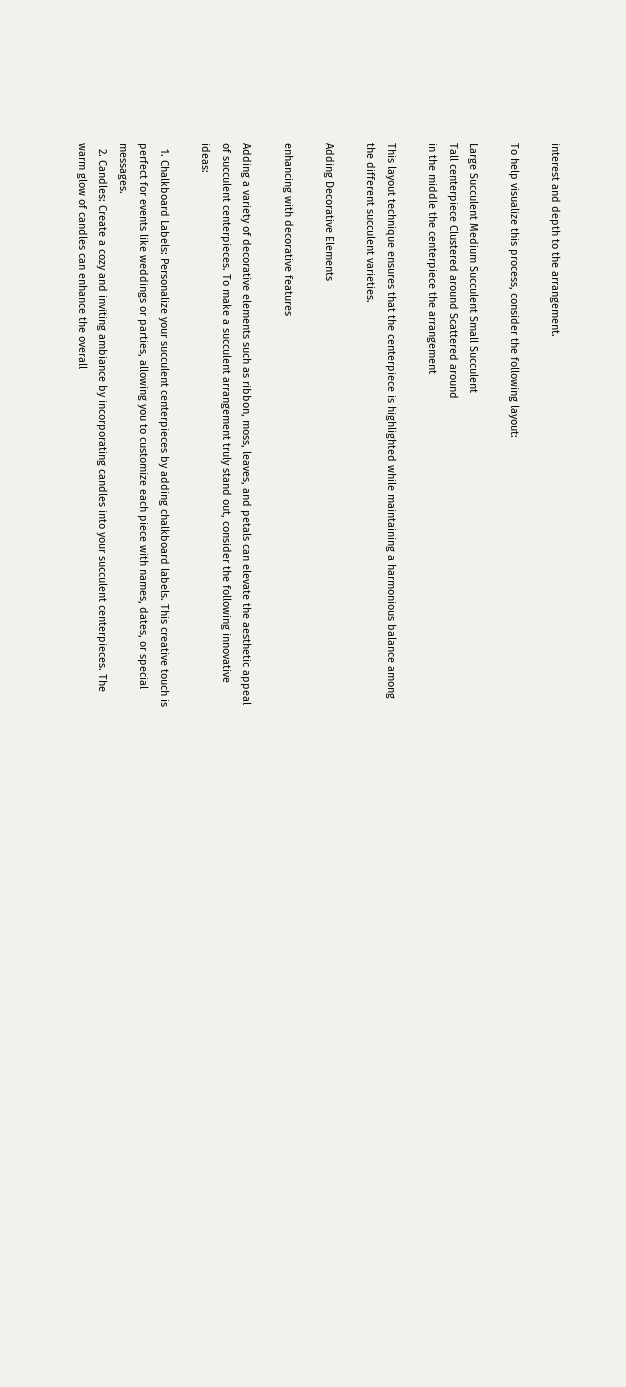interest and depth to the arrangement.

To help visualize this process, consider the following layout:

Large Succulent Medium Succulent Small Succulent
Tall centerpiece Clustered around Scattered around
in the middle the centerpiece the arrangement

This layout technique ensures that the centerpiece is highlighted while maintaining a harmonious balance among the different succulent varieties.

Adding Decorative Elements

enhancing with decorative features

Adding a variety of decorative elements such as ribbon, moss, leaves, and petals can elevate the aesthetic appeal of succulent centerpieces. To make a succulent arrangement truly stand out, consider the following innovative ideas:

  1. Chalkboard Labels: Personalize your succulent centerpieces by adding chalkboard labels. This creative touch is perfect for events like weddings or parties, allowing you to customize each piece with names, dates, or special messages.
  2. Candles: Create a cozy and inviting ambiance by incorporating candles into your succulent centerpieces. The warm glow of candles can enhance the overall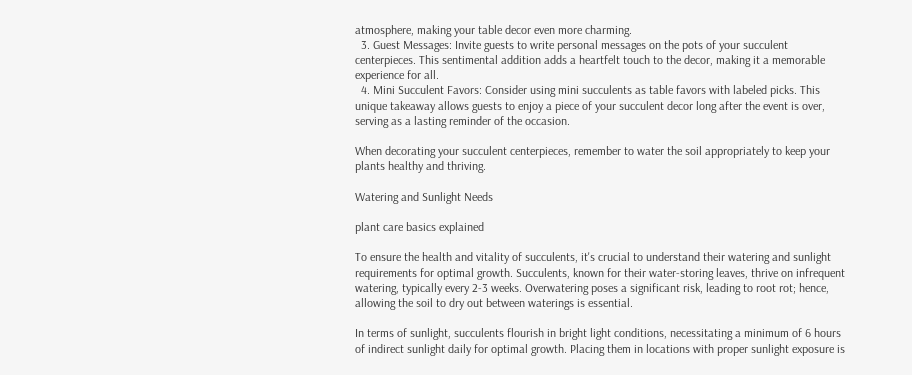atmosphere, making your table decor even more charming.
  3. Guest Messages: Invite guests to write personal messages on the pots of your succulent centerpieces. This sentimental addition adds a heartfelt touch to the decor, making it a memorable experience for all.
  4. Mini Succulent Favors: Consider using mini succulents as table favors with labeled picks. This unique takeaway allows guests to enjoy a piece of your succulent decor long after the event is over, serving as a lasting reminder of the occasion.

When decorating your succulent centerpieces, remember to water the soil appropriately to keep your plants healthy and thriving.

Watering and Sunlight Needs

plant care basics explained

To ensure the health and vitality of succulents, it's crucial to understand their watering and sunlight requirements for optimal growth. Succulents, known for their water-storing leaves, thrive on infrequent watering, typically every 2-3 weeks. Overwatering poses a significant risk, leading to root rot; hence, allowing the soil to dry out between waterings is essential.

In terms of sunlight, succulents flourish in bright light conditions, necessitating a minimum of 6 hours of indirect sunlight daily for optimal growth. Placing them in locations with proper sunlight exposure is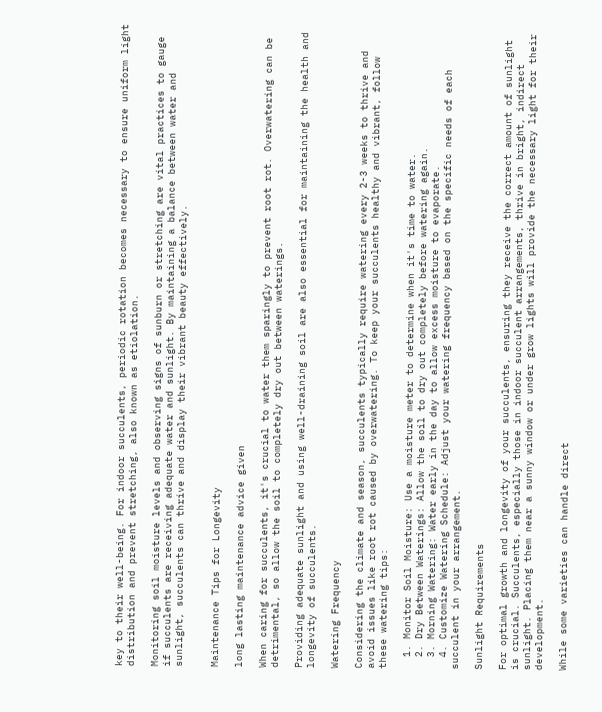key to their well-being. For indoor succulents, periodic rotation becomes necessary to ensure uniform light distribution and prevent stretching, also known as etiolation.

Monitoring soil moisture levels and observing signs of sunburn or stretching are vital practices to gauge if succulents are receiving adequate water and sunlight. By maintaining a balance between water and sunlight, succulents can thrive and display their vibrant beauty effectively.


Maintenance Tips for Longevity

long lasting maintenance advice given

When caring for succulents, it's crucial to water them sparingly to prevent root rot. Overwatering can be detrimental, so allow the soil to completely dry out between waterings.

Providing adequate sunlight and using well-draining soil are also essential for maintaining the health and longevity of succulents.

Watering Frequency

Considering the climate and season, succulents typically require watering every 2-3 weeks to thrive and avoid issues like root rot caused by overwatering. To keep your succulents healthy and vibrant, follow these watering tips:

  1. Monitor Soil Moisture: Use a moisture meter to determine when it's time to water.
  2. Dry Between Waterings: Allow the soil to dry out completely before watering again.
  3. Morning Watering: Water early in the day to allow excess moisture to evaporate.
  4. Customize Watering Schedule: Adjust your watering frequency based on the specific needs of each succulent in your arrangement.

Sunlight Requirements

For optimal growth and longevity of your succulents, ensuring they receive the correct amount of sunlight is crucial. Succulents, especially those in indoor succulent arrangements, thrive in bright, indirect sunlight. Placing them near a sunny window or under grow lights will provide the necessary light for their development.

While some varieties can handle direct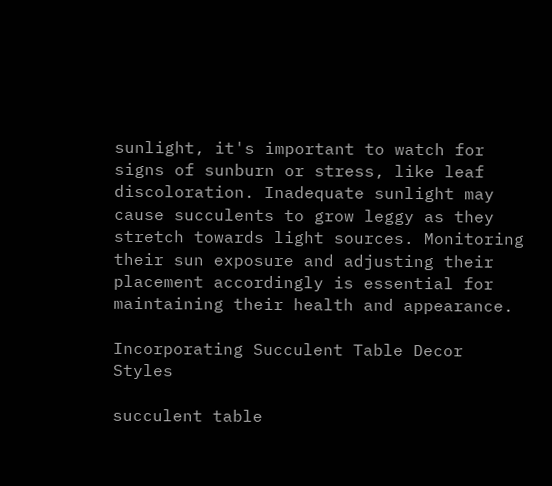sunlight, it's important to watch for signs of sunburn or stress, like leaf discoloration. Inadequate sunlight may cause succulents to grow leggy as they stretch towards light sources. Monitoring their sun exposure and adjusting their placement accordingly is essential for maintaining their health and appearance.

Incorporating Succulent Table Decor Styles

succulent table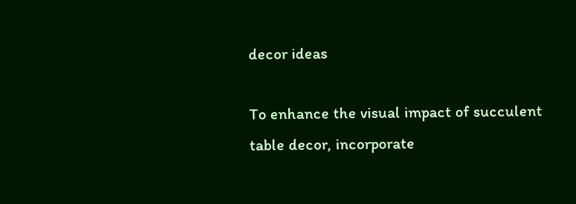decor ideas

To enhance the visual impact of succulent table decor, incorporate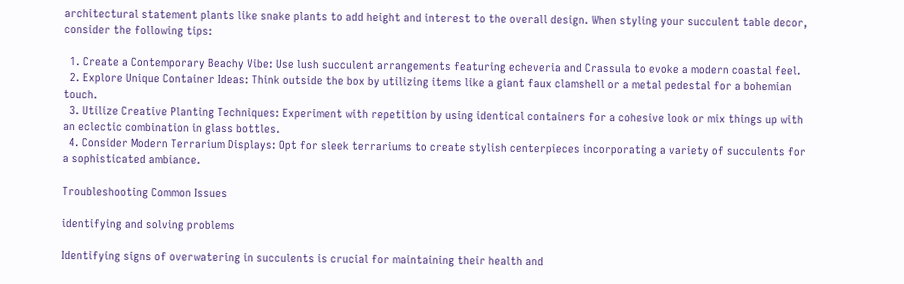architectural statement plants like snake plants to add height and interest to the overall design. When styling your succulent table decor, consider the following tips:

  1. Create a Contemporary Beachy Vibe: Use lush succulent arrangements featuring echeveria and Crassula to evoke a modern coastal feel.
  2. Explore Unique Container Ideas: Think outside the box by utilizing items like a giant faux clamshell or a metal pedestal for a bohemian touch.
  3. Utilize Creative Planting Techniques: Experiment with repetition by using identical containers for a cohesive look or mix things up with an eclectic combination in glass bottles.
  4. Consider Modern Terrarium Displays: Opt for sleek terrariums to create stylish centerpieces incorporating a variety of succulents for a sophisticated ambiance.

Troubleshooting Common Issues

identifying and solving problems

Identifying signs of overwatering in succulents is crucial for maintaining their health and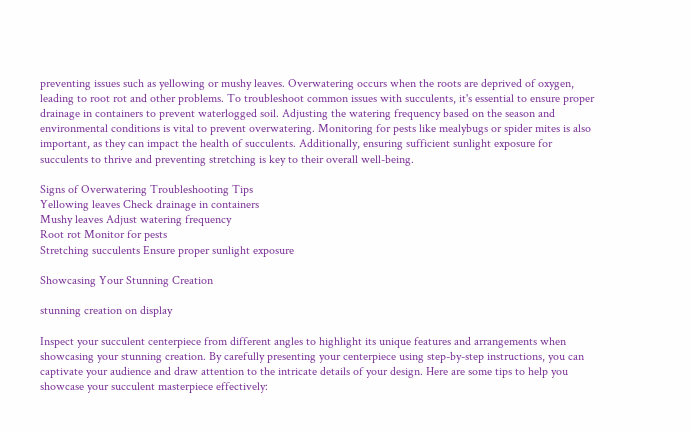preventing issues such as yellowing or mushy leaves. Overwatering occurs when the roots are deprived of oxygen, leading to root rot and other problems. To troubleshoot common issues with succulents, it's essential to ensure proper drainage in containers to prevent waterlogged soil. Adjusting the watering frequency based on the season and environmental conditions is vital to prevent overwatering. Monitoring for pests like mealybugs or spider mites is also important, as they can impact the health of succulents. Additionally, ensuring sufficient sunlight exposure for succulents to thrive and preventing stretching is key to their overall well-being.

Signs of Overwatering Troubleshooting Tips
Yellowing leaves Check drainage in containers
Mushy leaves Adjust watering frequency
Root rot Monitor for pests
Stretching succulents Ensure proper sunlight exposure

Showcasing Your Stunning Creation

stunning creation on display

Inspect your succulent centerpiece from different angles to highlight its unique features and arrangements when showcasing your stunning creation. By carefully presenting your centerpiece using step-by-step instructions, you can captivate your audience and draw attention to the intricate details of your design. Here are some tips to help you showcase your succulent masterpiece effectively: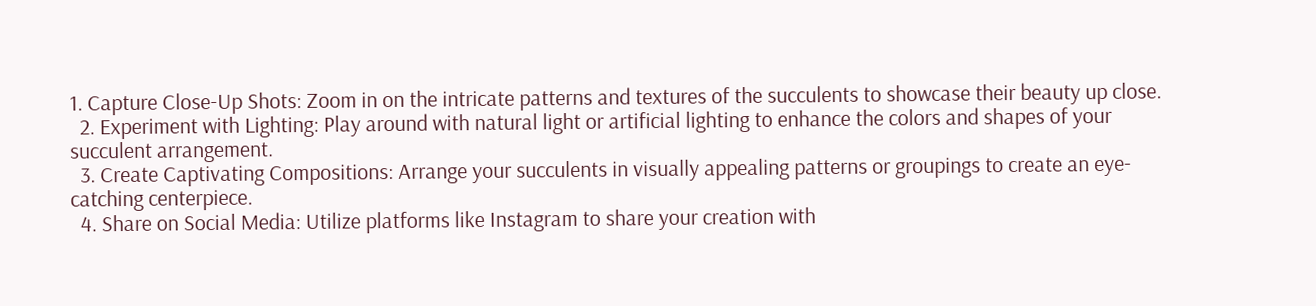1. Capture Close-Up Shots: Zoom in on the intricate patterns and textures of the succulents to showcase their beauty up close.
  2. Experiment with Lighting: Play around with natural light or artificial lighting to enhance the colors and shapes of your succulent arrangement.
  3. Create Captivating Compositions: Arrange your succulents in visually appealing patterns or groupings to create an eye-catching centerpiece.
  4. Share on Social Media: Utilize platforms like Instagram to share your creation with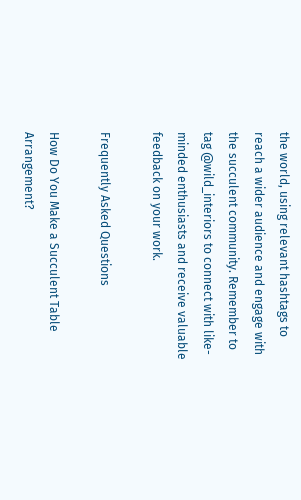the world, using relevant hashtags to reach a wider audience and engage with the succulent community. Remember to tag @wild_interiors to connect with like-minded enthusiasts and receive valuable feedback on your work.

Frequently Asked Questions

How Do You Make a Succulent Table Arrangement?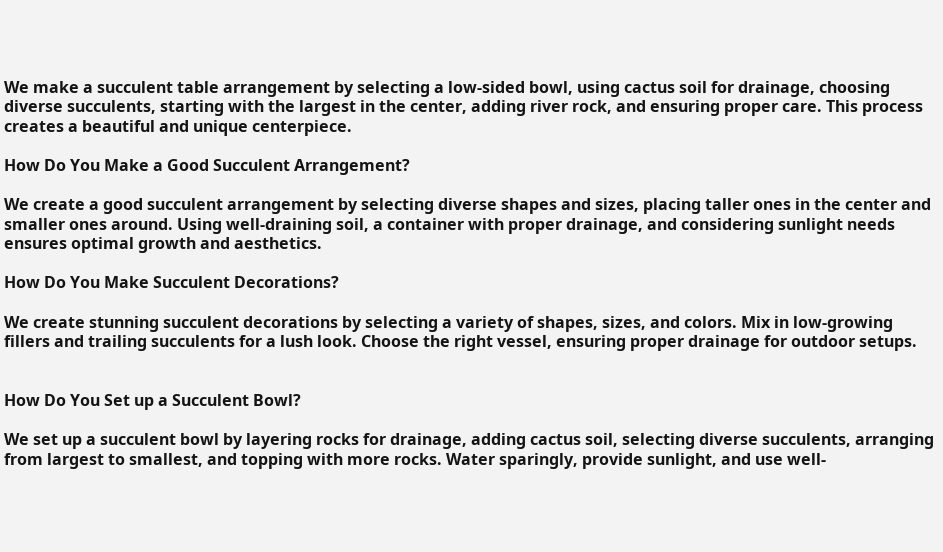We make a succulent table arrangement by selecting a low-sided bowl, using cactus soil for drainage, choosing diverse succulents, starting with the largest in the center, adding river rock, and ensuring proper care. This process creates a beautiful and unique centerpiece.

How Do You Make a Good Succulent Arrangement?

We create a good succulent arrangement by selecting diverse shapes and sizes, placing taller ones in the center and smaller ones around. Using well-draining soil, a container with proper drainage, and considering sunlight needs ensures optimal growth and aesthetics.

How Do You Make Succulent Decorations?

We create stunning succulent decorations by selecting a variety of shapes, sizes, and colors. Mix in low-growing fillers and trailing succulents for a lush look. Choose the right vessel, ensuring proper drainage for outdoor setups.


How Do You Set up a Succulent Bowl?

We set up a succulent bowl by layering rocks for drainage, adding cactus soil, selecting diverse succulents, arranging from largest to smallest, and topping with more rocks. Water sparingly, provide sunlight, and use well-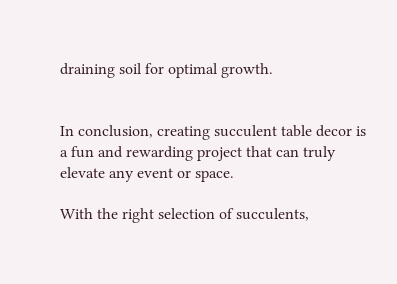draining soil for optimal growth.


In conclusion, creating succulent table decor is a fun and rewarding project that can truly elevate any event or space.

With the right selection of succulents,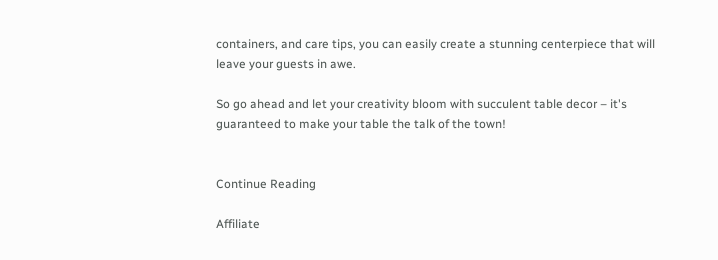containers, and care tips, you can easily create a stunning centerpiece that will leave your guests in awe.

So go ahead and let your creativity bloom with succulent table decor – it's guaranteed to make your table the talk of the town!


Continue Reading

Affiliate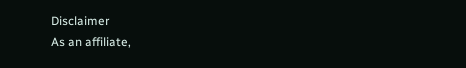Disclaimer
As an affiliate,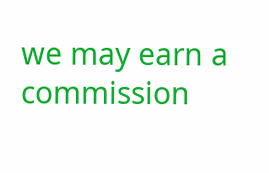we may earn a commission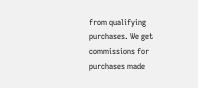from qualifying purchases. We get commissions for purchases made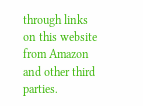through links on this website from Amazon and other third parties.